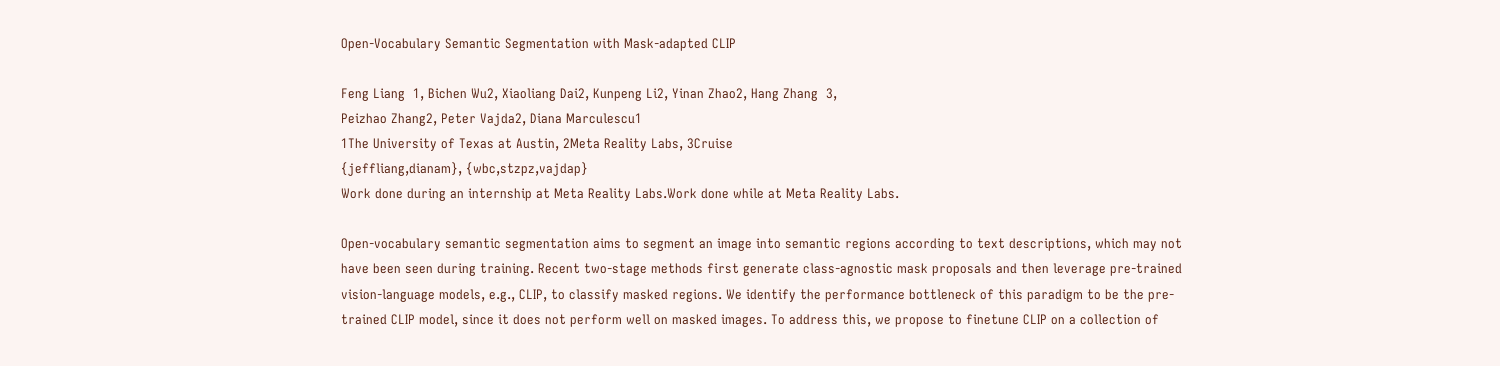Open-Vocabulary Semantic Segmentation with Mask-adapted CLIP

Feng Liang  1, Bichen Wu2, Xiaoliang Dai2, Kunpeng Li2, Yinan Zhao2, Hang Zhang  3,
Peizhao Zhang2, Peter Vajda2, Diana Marculescu1
1The University of Texas at Austin, 2Meta Reality Labs, 3Cruise
{jeffliang,dianam}, {wbc,stzpz,vajdap}
Work done during an internship at Meta Reality Labs.Work done while at Meta Reality Labs.

Open-vocabulary semantic segmentation aims to segment an image into semantic regions according to text descriptions, which may not have been seen during training. Recent two-stage methods first generate class-agnostic mask proposals and then leverage pre-trained vision-language models, e.g., CLIP, to classify masked regions. We identify the performance bottleneck of this paradigm to be the pre-trained CLIP model, since it does not perform well on masked images. To address this, we propose to finetune CLIP on a collection of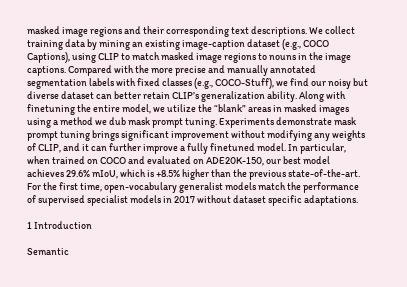masked image regions and their corresponding text descriptions. We collect training data by mining an existing image-caption dataset (e.g., COCO Captions), using CLIP to match masked image regions to nouns in the image captions. Compared with the more precise and manually annotated segmentation labels with fixed classes (e.g., COCO-Stuff), we find our noisy but diverse dataset can better retain CLIP’s generalization ability. Along with finetuning the entire model, we utilize the “blank” areas in masked images using a method we dub mask prompt tuning. Experiments demonstrate mask prompt tuning brings significant improvement without modifying any weights of CLIP, and it can further improve a fully finetuned model. In particular, when trained on COCO and evaluated on ADE20K-150, our best model achieves 29.6% mIoU, which is +8.5% higher than the previous state-of-the-art. For the first time, open-vocabulary generalist models match the performance of supervised specialist models in 2017 without dataset specific adaptations.

1 Introduction

Semantic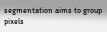segmentation aims to group pixels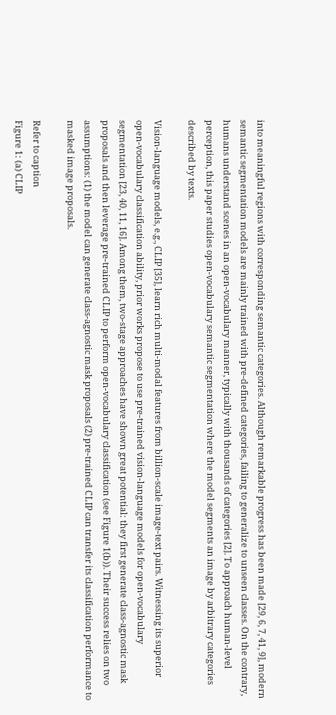into meaningful regions with corresponding semantic categories. Although remarkable progress has been made [29, 6, 7, 41, 9], modern semantic segmentation models are mainly trained with pre-defined categories, failing to generalize to unseen classes. On the contrary, humans understand scenes in an open-vocabulary manner, typically with thousands of categories [2]. To approach human-level perception, this paper studies open-vocabulary semantic segmentation where the model segments an image by arbitrary categories described by texts.

Vision-language models, e.g., CLIP [35], learn rich multi-modal features from billion-scale image-text pairs. Witnessing its superior open-vocabulary classification ability, prior works propose to use pre-trained vision-language models for open-vocabulary segmentation [23, 40, 11, 16]. Among them, two-stage approaches have shown great potential: they first generate class-agnostic mask proposals and then leverage pre-trained CLIP to perform open-vocabulary classification (see Figure 1(b)). Their success relies on two assumptions: (1) the model can generate class-agnostic mask proposals (2) pre-trained CLIP can transfer its classification performance to masked image proposals.

Refer to caption
Figure 1: (a) CLIP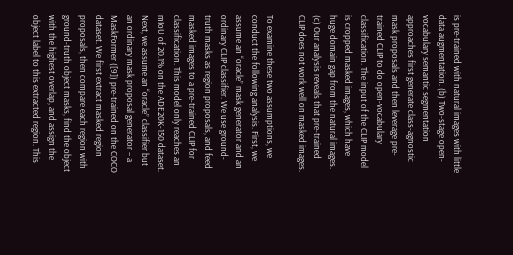is pre-trained with natural images with little data augmentation. (b) Two-stage open-vocabulary semantic segmentation approaches first generate class-agnostic mask proposals and then leverage pre-trained CLIP to do open-vocabulary classification. The input of the CLIP model is cropped masked images, which have huge domain gap from the natural images. (c) Our analysis reveals that pre-trained CLIP does not work well on masked images.

To examine these two assumptions, we conduct the following analysis. First, we assume an “oracle” mask generator and an ordinary CLIP classifier. We use ground-truth masks as region proposals, and feed masked images to a pre-trained CLIP for classification. This model only reaches an mIoU of 20.1% on the ADE20K-150 dataset. Next, we assume an “oracle” classifier but an ordinary mask proposal generator – a MaskFormer ([9]) pre-trained on the COCO dataset. We first extract masked region proposals, then compare each region with ground-truth object masks, find the object with the highest overlap, and assign the object label to this extracted region. This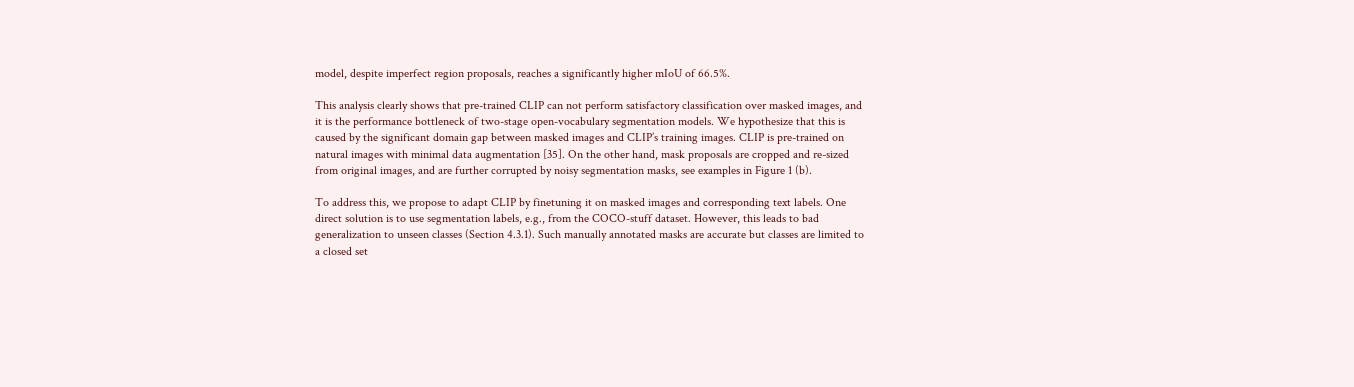model, despite imperfect region proposals, reaches a significantly higher mIoU of 66.5%.

This analysis clearly shows that pre-trained CLIP can not perform satisfactory classification over masked images, and it is the performance bottleneck of two-stage open-vocabulary segmentation models. We hypothesize that this is caused by the significant domain gap between masked images and CLIP’s training images. CLIP is pre-trained on natural images with minimal data augmentation [35]. On the other hand, mask proposals are cropped and re-sized from original images, and are further corrupted by noisy segmentation masks, see examples in Figure 1 (b).

To address this, we propose to adapt CLIP by finetuning it on masked images and corresponding text labels. One direct solution is to use segmentation labels, e.g., from the COCO-stuff dataset. However, this leads to bad generalization to unseen classes (Section 4.3.1). Such manually annotated masks are accurate but classes are limited to a closed set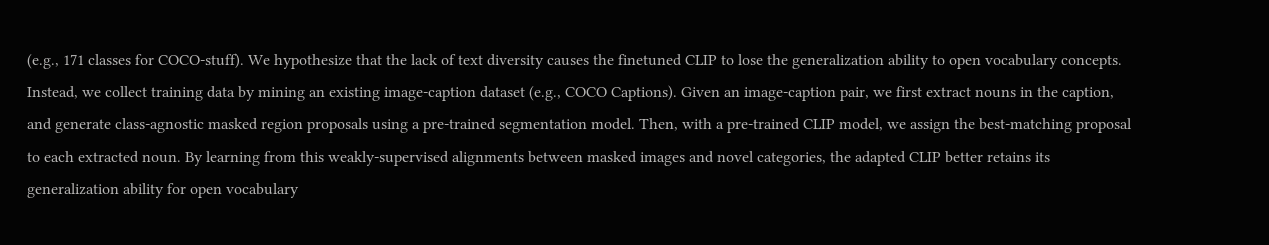(e.g., 171 classes for COCO-stuff). We hypothesize that the lack of text diversity causes the finetuned CLIP to lose the generalization ability to open vocabulary concepts. Instead, we collect training data by mining an existing image-caption dataset (e.g., COCO Captions). Given an image-caption pair, we first extract nouns in the caption, and generate class-agnostic masked region proposals using a pre-trained segmentation model. Then, with a pre-trained CLIP model, we assign the best-matching proposal to each extracted noun. By learning from this weakly-supervised alignments between masked images and novel categories, the adapted CLIP better retains its generalization ability for open vocabulary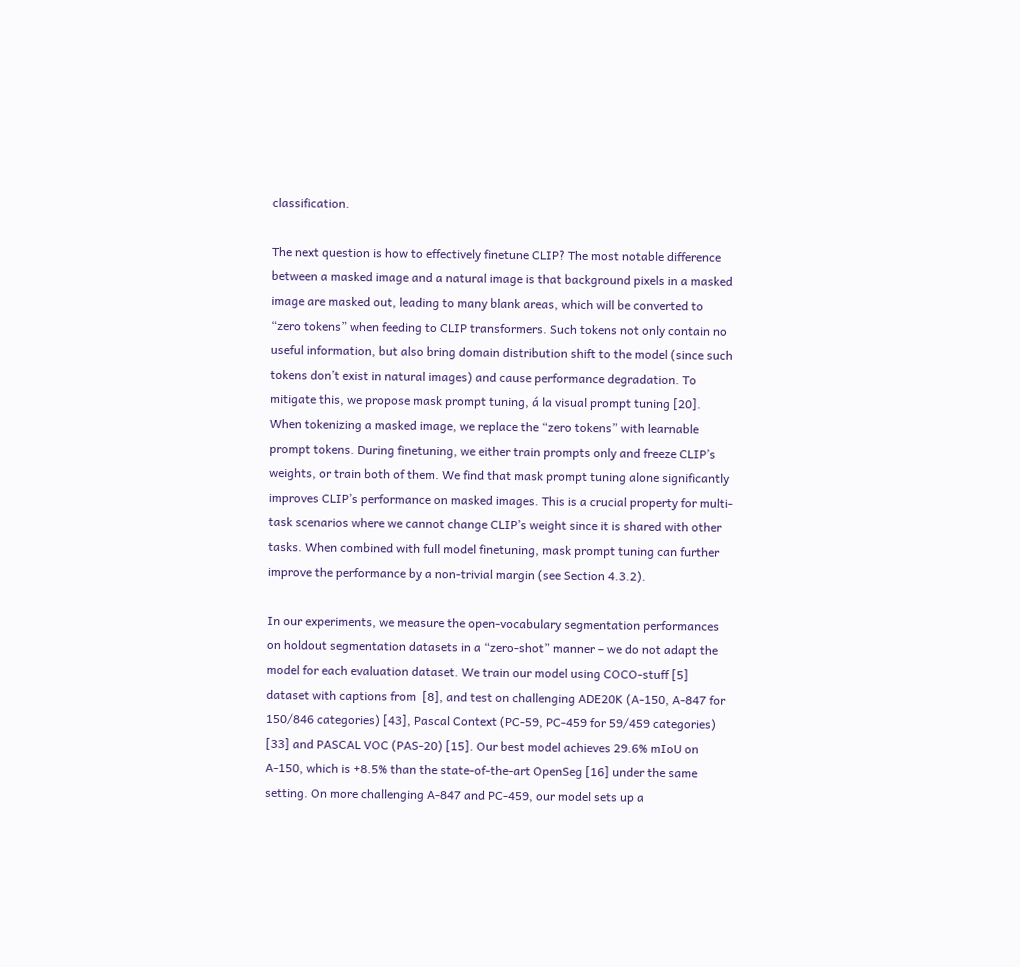classification.

The next question is how to effectively finetune CLIP? The most notable difference between a masked image and a natural image is that background pixels in a masked image are masked out, leading to many blank areas, which will be converted to “zero tokens” when feeding to CLIP transformers. Such tokens not only contain no useful information, but also bring domain distribution shift to the model (since such tokens don’t exist in natural images) and cause performance degradation. To mitigate this, we propose mask prompt tuning, á la visual prompt tuning [20]. When tokenizing a masked image, we replace the “zero tokens” with learnable prompt tokens. During finetuning, we either train prompts only and freeze CLIP’s weights, or train both of them. We find that mask prompt tuning alone significantly improves CLIP’s performance on masked images. This is a crucial property for multi-task scenarios where we cannot change CLIP’s weight since it is shared with other tasks. When combined with full model finetuning, mask prompt tuning can further improve the performance by a non-trivial margin (see Section 4.3.2).

In our experiments, we measure the open-vocabulary segmentation performances on holdout segmentation datasets in a “zero-shot” manner – we do not adapt the model for each evaluation dataset. We train our model using COCO-stuff [5] dataset with captions from  [8], and test on challenging ADE20K (A-150, A-847 for 150/846 categories) [43], Pascal Context (PC-59, PC-459 for 59/459 categories) [33] and PASCAL VOC (PAS-20) [15]. Our best model achieves 29.6% mIoU on A-150, which is +8.5% than the state-of-the-art OpenSeg [16] under the same setting. On more challenging A-847 and PC-459, our model sets up a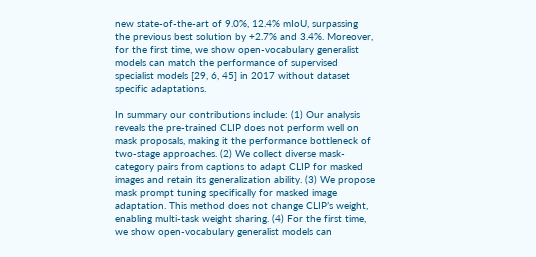new state-of-the-art of 9.0%, 12.4% mIoU, surpassing the previous best solution by +2.7% and 3.4%. Moreover, for the first time, we show open-vocabulary generalist models can match the performance of supervised specialist models [29, 6, 45] in 2017 without dataset specific adaptations.

In summary our contributions include: (1) Our analysis reveals the pre-trained CLIP does not perform well on mask proposals, making it the performance bottleneck of two-stage approaches. (2) We collect diverse mask-category pairs from captions to adapt CLIP for masked images and retain its generalization ability. (3) We propose mask prompt tuning specifically for masked image adaptation. This method does not change CLIP’s weight, enabling multi-task weight sharing. (4) For the first time, we show open-vocabulary generalist models can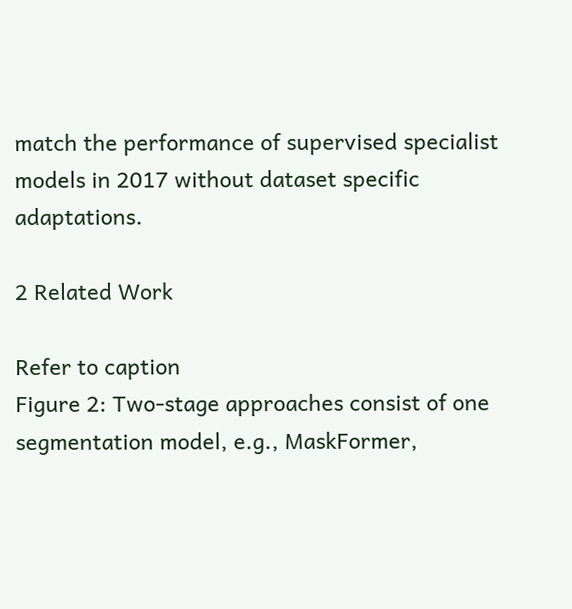match the performance of supervised specialist models in 2017 without dataset specific adaptations.

2 Related Work

Refer to caption
Figure 2: Two-stage approaches consist of one segmentation model, e.g., MaskFormer,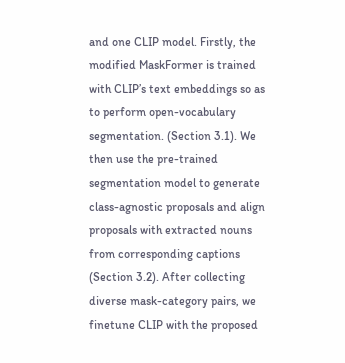and one CLIP model. Firstly, the modified MaskFormer is trained with CLIP’s text embeddings so as to perform open-vocabulary segmentation. (Section 3.1). We then use the pre-trained segmentation model to generate class-agnostic proposals and align proposals with extracted nouns from corresponding captions (Section 3.2). After collecting diverse mask-category pairs, we finetune CLIP with the proposed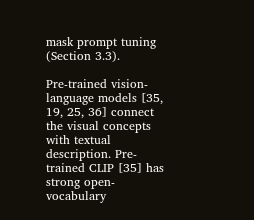mask prompt tuning (Section 3.3).

Pre-trained vision-language models [35, 19, 25, 36] connect the visual concepts with textual description. Pre-trained CLIP [35] has strong open-vocabulary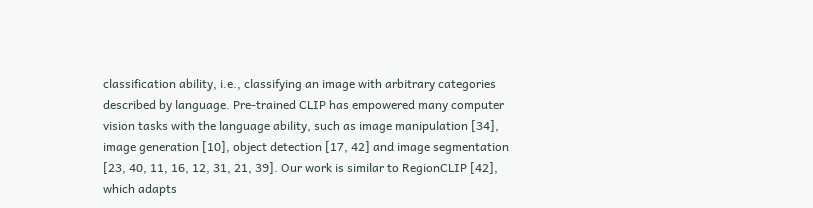classification ability, i.e., classifying an image with arbitrary categories described by language. Pre-trained CLIP has empowered many computer vision tasks with the language ability, such as image manipulation [34], image generation [10], object detection [17, 42] and image segmentation [23, 40, 11, 16, 12, 31, 21, 39]. Our work is similar to RegionCLIP [42], which adapts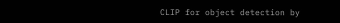CLIP for object detection by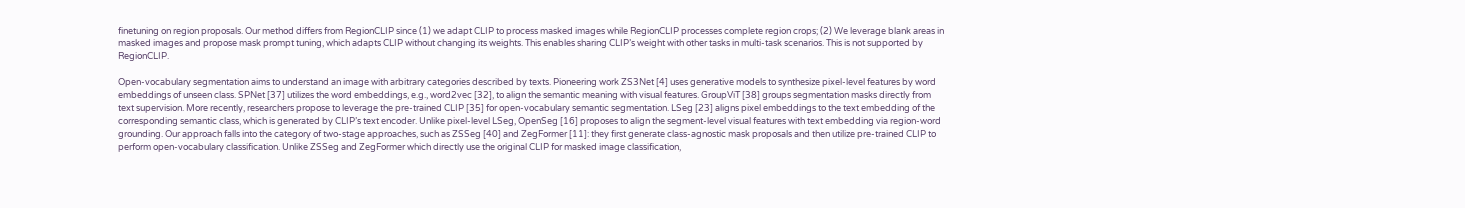finetuning on region proposals. Our method differs from RegionCLIP since (1) we adapt CLIP to process masked images while RegionCLIP processes complete region crops; (2) We leverage blank areas in masked images and propose mask prompt tuning, which adapts CLIP without changing its weights. This enables sharing CLIP’s weight with other tasks in multi-task scenarios. This is not supported by RegionCLIP.

Open-vocabulary segmentation aims to understand an image with arbitrary categories described by texts. Pioneering work ZS3Net [4] uses generative models to synthesize pixel-level features by word embeddings of unseen class. SPNet [37] utilizes the word embeddings, e.g., word2vec [32], to align the semantic meaning with visual features. GroupViT [38] groups segmentation masks directly from text supervision. More recently, researchers propose to leverage the pre-trained CLIP [35] for open-vocabulary semantic segmentation. LSeg [23] aligns pixel embeddings to the text embedding of the corresponding semantic class, which is generated by CLIP’s text encoder. Unlike pixel-level LSeg, OpenSeg [16] proposes to align the segment-level visual features with text embedding via region-word grounding. Our approach falls into the category of two-stage approaches, such as ZSSeg [40] and ZegFormer [11]: they first generate class-agnostic mask proposals and then utilize pre-trained CLIP to perform open-vocabulary classification. Unlike ZSSeg and ZegFormer which directly use the original CLIP for masked image classification,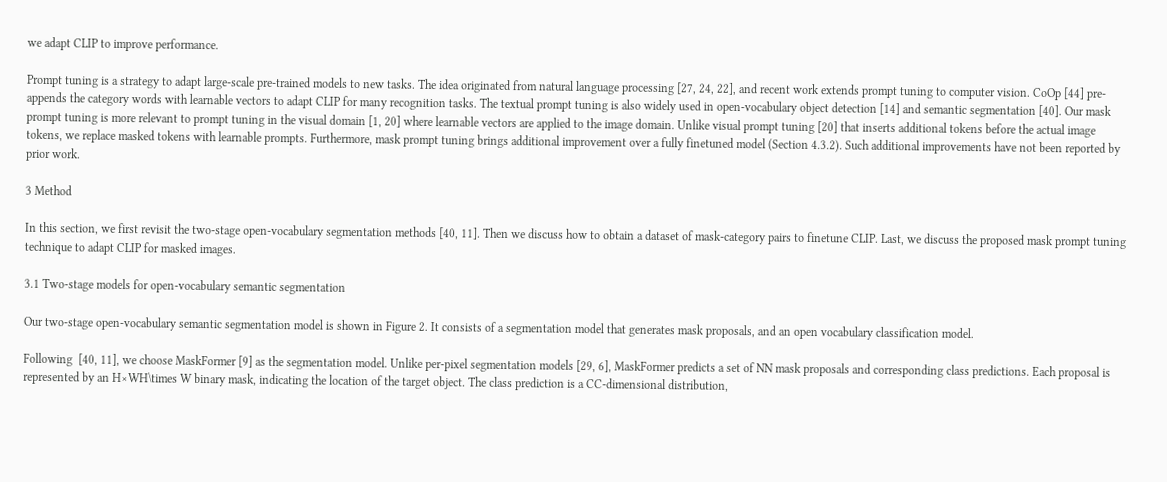we adapt CLIP to improve performance.

Prompt tuning is a strategy to adapt large-scale pre-trained models to new tasks. The idea originated from natural language processing [27, 24, 22], and recent work extends prompt tuning to computer vision. CoOp [44] pre-appends the category words with learnable vectors to adapt CLIP for many recognition tasks. The textual prompt tuning is also widely used in open-vocabulary object detection [14] and semantic segmentation [40]. Our mask prompt tuning is more relevant to prompt tuning in the visual domain [1, 20] where learnable vectors are applied to the image domain. Unlike visual prompt tuning [20] that inserts additional tokens before the actual image tokens, we replace masked tokens with learnable prompts. Furthermore, mask prompt tuning brings additional improvement over a fully finetuned model (Section 4.3.2). Such additional improvements have not been reported by prior work.

3 Method

In this section, we first revisit the two-stage open-vocabulary segmentation methods [40, 11]. Then we discuss how to obtain a dataset of mask-category pairs to finetune CLIP. Last, we discuss the proposed mask prompt tuning technique to adapt CLIP for masked images.

3.1 Two-stage models for open-vocabulary semantic segmentation

Our two-stage open-vocabulary semantic segmentation model is shown in Figure 2. It consists of a segmentation model that generates mask proposals, and an open vocabulary classification model.

Following  [40, 11], we choose MaskFormer [9] as the segmentation model. Unlike per-pixel segmentation models [29, 6], MaskFormer predicts a set of NN mask proposals and corresponding class predictions. Each proposal is represented by an H×WH\times W binary mask, indicating the location of the target object. The class prediction is a CC-dimensional distribution,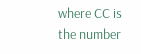where CC is the number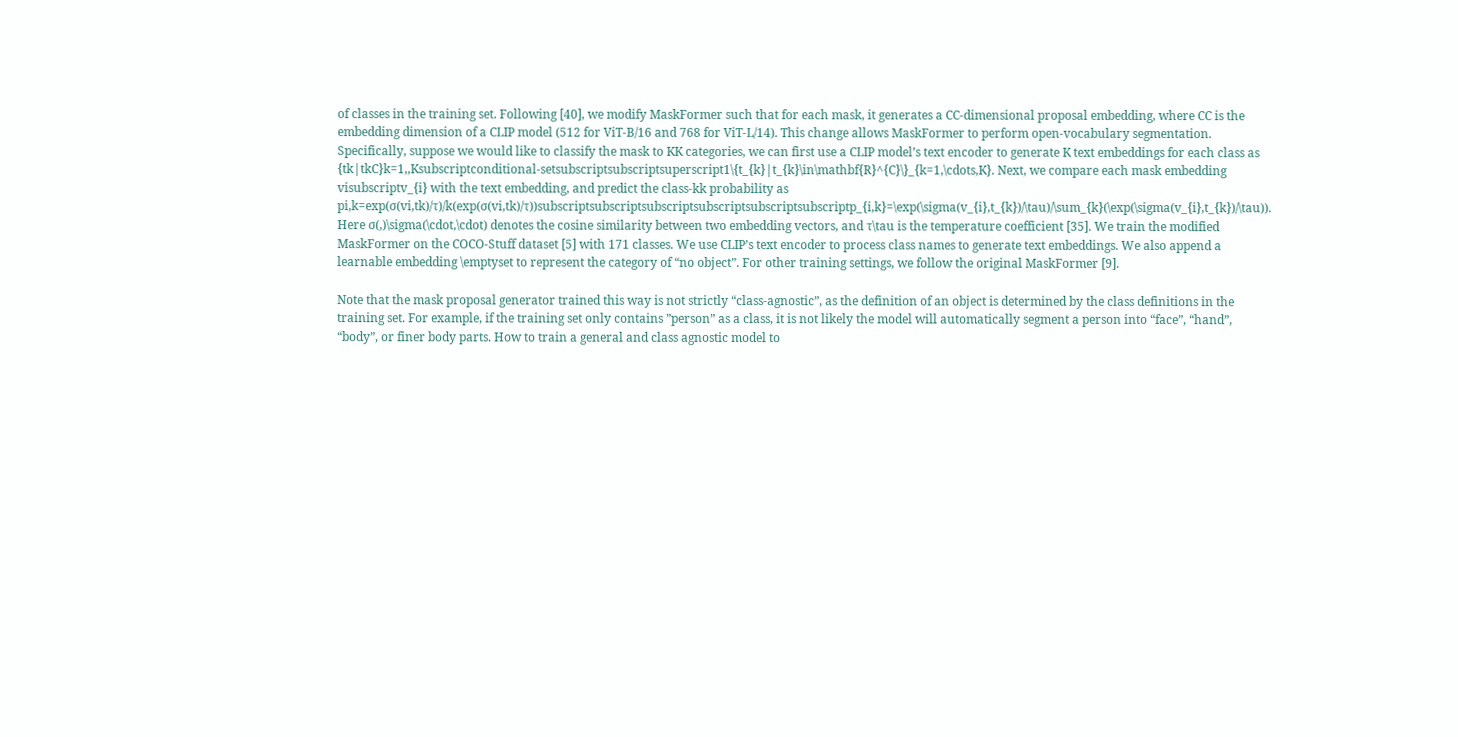of classes in the training set. Following [40], we modify MaskFormer such that for each mask, it generates a CC-dimensional proposal embedding, where CC is the embedding dimension of a CLIP model (512 for ViT-B/16 and 768 for ViT-L/14). This change allows MaskFormer to perform open-vocabulary segmentation. Specifically, suppose we would like to classify the mask to KK categories, we can first use a CLIP model’s text encoder to generate K text embeddings for each class as {tk|tkC}k=1,,Ksubscriptconditional-setsubscriptsubscriptsuperscript1\{t_{k}|t_{k}\in\mathbf{R}^{C}\}_{k=1,\cdots,K}. Next, we compare each mask embedding visubscriptv_{i} with the text embedding, and predict the class-kk probability as pi,k=exp(σ(vi,tk)/τ)/k(exp(σ(vi,tk)/τ))subscriptsubscriptsubscriptsubscriptsubscriptsubscriptp_{i,k}=\exp(\sigma(v_{i},t_{k})/\tau)/\sum_{k}(\exp(\sigma(v_{i},t_{k})/\tau)). Here σ(,)\sigma(\cdot,\cdot) denotes the cosine similarity between two embedding vectors, and τ\tau is the temperature coefficient [35]. We train the modified MaskFormer on the COCO-Stuff dataset [5] with 171 classes. We use CLIP’s text encoder to process class names to generate text embeddings. We also append a learnable embedding \emptyset to represent the category of “no object”. For other training settings, we follow the original MaskFormer [9].

Note that the mask proposal generator trained this way is not strictly “class-agnostic”, as the definition of an object is determined by the class definitions in the training set. For example, if the training set only contains ”person” as a class, it is not likely the model will automatically segment a person into “face”, “hand”, “body”, or finer body parts. How to train a general and class agnostic model to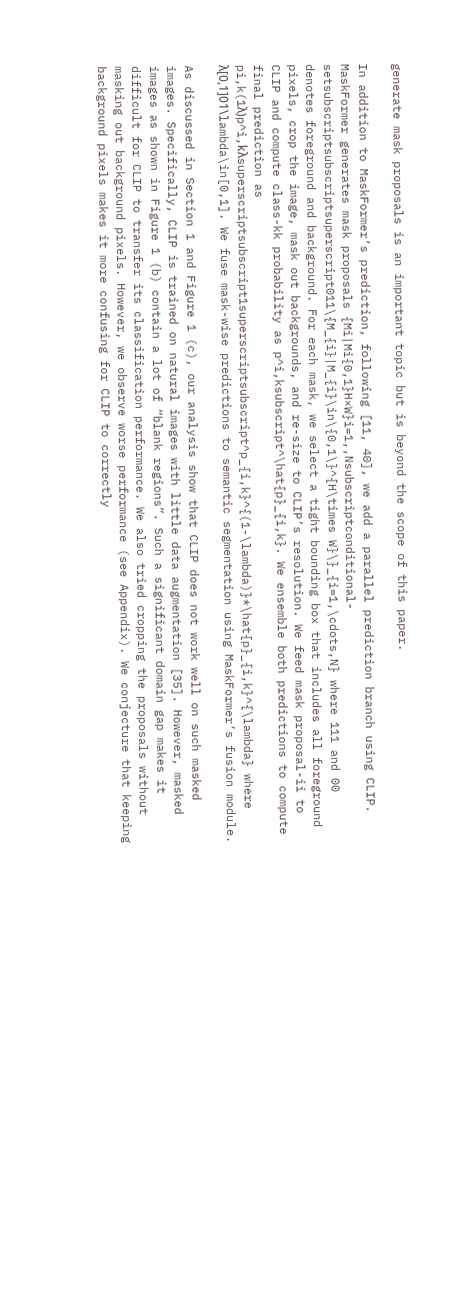generate mask proposals is an important topic but is beyond the scope of this paper.

In addition to MaskFormer’s prediction, following [11, 40], we add a parallel prediction branch using CLIP. MaskFormer generates mask proposals {Mi|Mi{0,1}H×W}i=1,,Nsubscriptconditional-setsubscriptsubscriptsuperscript011\{M_{i}|M_{i}\in\{0,1\}^{H\times W}\}_{i=1,\cdots,N} where 111 and 00 denotes foreground and background. For each mask, we select a tight bounding box that includes all foreground pixels, crop the image, mask out backgrounds, and re-size to CLIP’s resolution. We feed mask proposal-ii to CLIP and compute class-kk probability as p^i,ksubscript^\hat{p}_{i,k}. We ensemble both predictions to compute final prediction as pi,k(1λ)p^i,kλsuperscriptsubscript1superscriptsubscript^p_{i,k}^{(1-\lambda)}*\hat{p}_{i,k}^{\lambda} where λ[0,1]01\lambda\in[0,1]. We fuse mask-wise predictions to semantic segmentation using MaskFormer’s fusion module.

As discussed in Section 1 and Figure 1 (c), our analysis show that CLIP does not work well on such masked images. Specifically, CLIP is trained on natural images with little data augmentation [35]. However, masked images as shown in Figure 1 (b) contain a lot of “blank regions”. Such a significant domain gap makes it difficult for CLIP to transfer its classification performance. We also tried cropping the proposals without masking out background pixels. However, we observe worse performance (see Appendix). We conjecture that keeping background pixels makes it more confusing for CLIP to correctly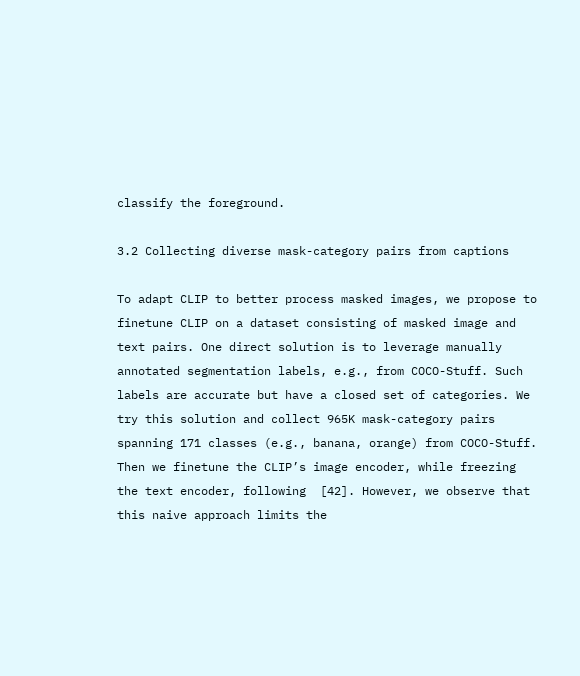classify the foreground.

3.2 Collecting diverse mask-category pairs from captions

To adapt CLIP to better process masked images, we propose to finetune CLIP on a dataset consisting of masked image and text pairs. One direct solution is to leverage manually annotated segmentation labels, e.g., from COCO-Stuff. Such labels are accurate but have a closed set of categories. We try this solution and collect 965K mask-category pairs spanning 171 classes (e.g., banana, orange) from COCO-Stuff. Then we finetune the CLIP’s image encoder, while freezing the text encoder, following  [42]. However, we observe that this naive approach limits the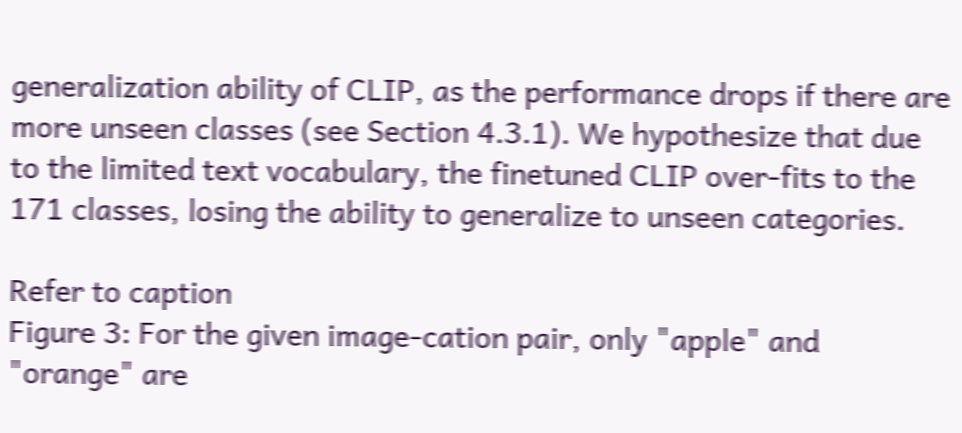generalization ability of CLIP, as the performance drops if there are more unseen classes (see Section 4.3.1). We hypothesize that due to the limited text vocabulary, the finetuned CLIP over-fits to the 171 classes, losing the ability to generalize to unseen categories.

Refer to caption
Figure 3: For the given image-cation pair, only "apple" and "orange" are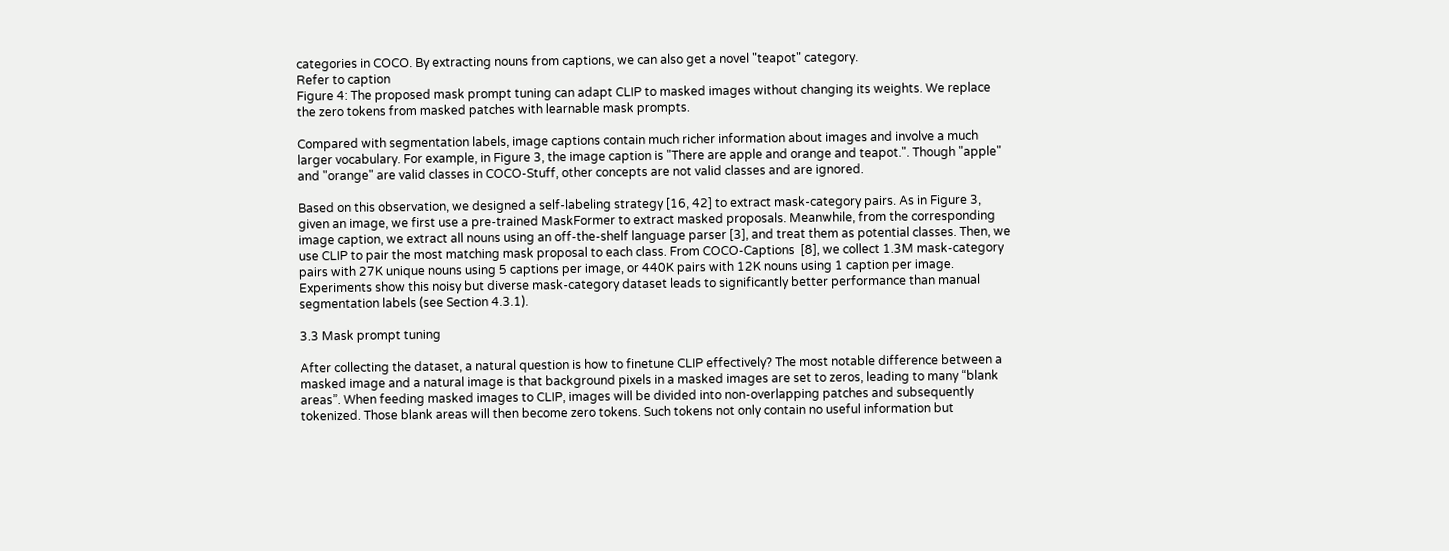categories in COCO. By extracting nouns from captions, we can also get a novel "teapot" category.
Refer to caption
Figure 4: The proposed mask prompt tuning can adapt CLIP to masked images without changing its weights. We replace the zero tokens from masked patches with learnable mask prompts.

Compared with segmentation labels, image captions contain much richer information about images and involve a much larger vocabulary. For example, in Figure 3, the image caption is "There are apple and orange and teapot.". Though "apple" and "orange" are valid classes in COCO-Stuff, other concepts are not valid classes and are ignored.

Based on this observation, we designed a self-labeling strategy [16, 42] to extract mask-category pairs. As in Figure 3, given an image, we first use a pre-trained MaskFormer to extract masked proposals. Meanwhile, from the corresponding image caption, we extract all nouns using an off-the-shelf language parser [3], and treat them as potential classes. Then, we use CLIP to pair the most matching mask proposal to each class. From COCO-Captions  [8], we collect 1.3M mask-category pairs with 27K unique nouns using 5 captions per image, or 440K pairs with 12K nouns using 1 caption per image. Experiments show this noisy but diverse mask-category dataset leads to significantly better performance than manual segmentation labels (see Section 4.3.1).

3.3 Mask prompt tuning

After collecting the dataset, a natural question is how to finetune CLIP effectively? The most notable difference between a masked image and a natural image is that background pixels in a masked images are set to zeros, leading to many “blank areas”. When feeding masked images to CLIP, images will be divided into non-overlapping patches and subsequently tokenized. Those blank areas will then become zero tokens. Such tokens not only contain no useful information but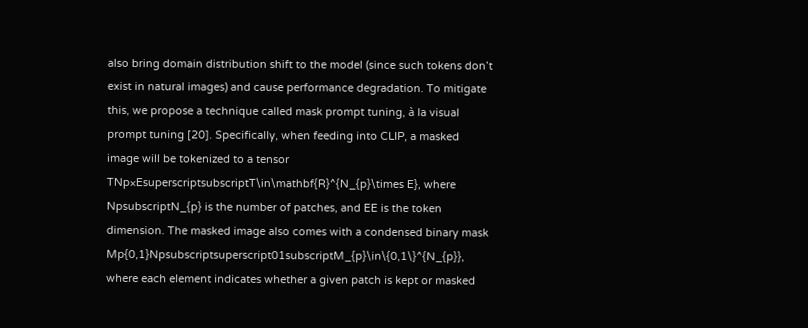also bring domain distribution shift to the model (since such tokens don’t exist in natural images) and cause performance degradation. To mitigate this, we propose a technique called mask prompt tuning, à la visual prompt tuning [20]. Specifically, when feeding into CLIP, a masked image will be tokenized to a tensor TNp×EsuperscriptsubscriptT\in\mathbf{R}^{N_{p}\times E}, where NpsubscriptN_{p} is the number of patches, and EE is the token dimension. The masked image also comes with a condensed binary mask Mp{0,1}Npsubscriptsuperscript01subscriptM_{p}\in\{0,1\}^{N_{p}}, where each element indicates whether a given patch is kept or masked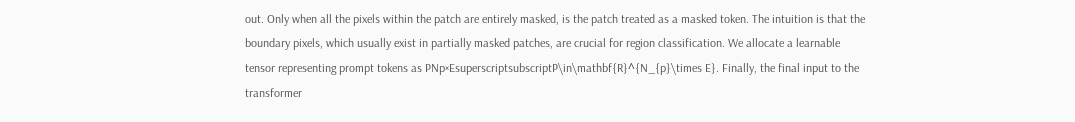out. Only when all the pixels within the patch are entirely masked, is the patch treated as a masked token. The intuition is that the boundary pixels, which usually exist in partially masked patches, are crucial for region classification. We allocate a learnable tensor representing prompt tokens as PNp×EsuperscriptsubscriptP\in\mathbf{R}^{N_{p}\times E}. Finally, the final input to the transformer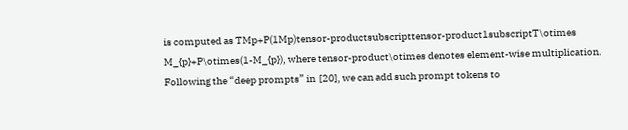is computed as TMp+P(1Mp)tensor-productsubscripttensor-product1subscriptT\otimes M_{p}+P\otimes(1-M_{p}), where tensor-product\otimes denotes element-wise multiplication. Following the “deep prompts” in  [20], we can add such prompt tokens to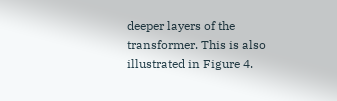deeper layers of the transformer. This is also illustrated in Figure 4.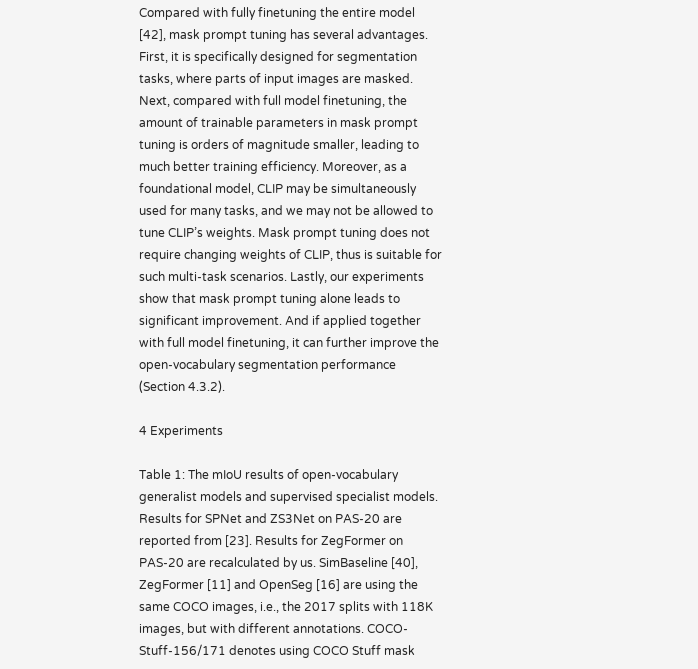Compared with fully finetuning the entire model [42], mask prompt tuning has several advantages. First, it is specifically designed for segmentation tasks, where parts of input images are masked. Next, compared with full model finetuning, the amount of trainable parameters in mask prompt tuning is orders of magnitude smaller, leading to much better training efficiency. Moreover, as a foundational model, CLIP may be simultaneously used for many tasks, and we may not be allowed to tune CLIP’s weights. Mask prompt tuning does not require changing weights of CLIP, thus is suitable for such multi-task scenarios. Lastly, our experiments show that mask prompt tuning alone leads to significant improvement. And if applied together with full model finetuning, it can further improve the open-vocabulary segmentation performance (Section 4.3.2).

4 Experiments

Table 1: The mIoU results of open-vocabulary generalist models and supervised specialist models. Results for SPNet and ZS3Net on PAS-20 are reported from [23]. Results for ZegFormer on PAS-20 are recalculated by us. SimBaseline [40], ZegFormer [11] and OpenSeg [16] are using the same COCO images, i.e., the 2017 splits with 118K images, but with different annotations. COCO-Stuff-156/171 denotes using COCO Stuff mask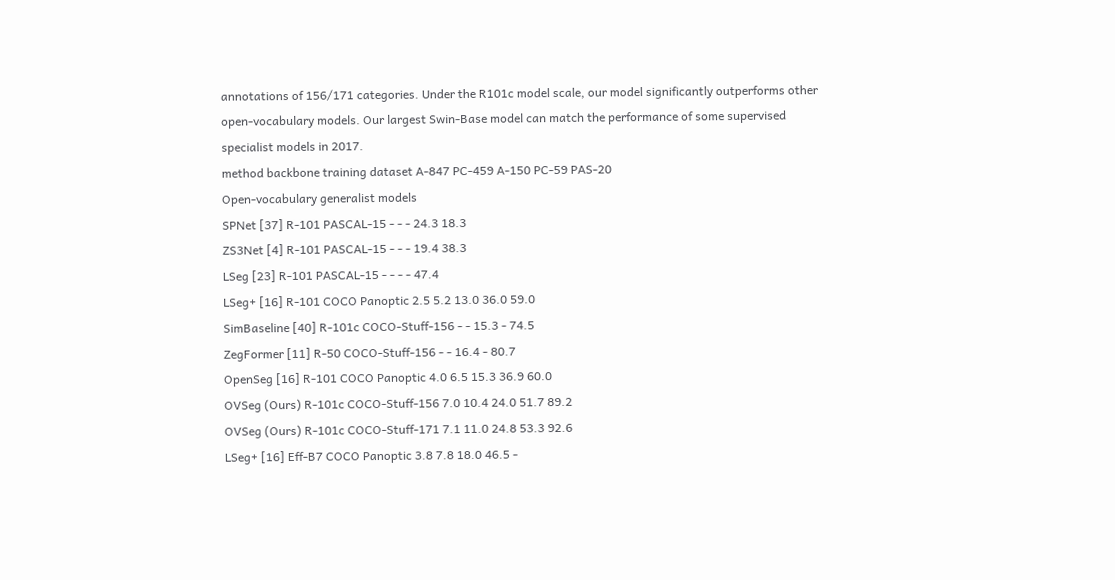annotations of 156/171 categories. Under the R101c model scale, our model significantly outperforms other open-vocabulary models. Our largest Swin-Base model can match the performance of some supervised specialist models in 2017.
method backbone training dataset A-847 PC-459 A-150 PC-59 PAS-20
Open-vocabulary generalist models
SPNet [37] R-101 PASCAL-15 - - - 24.3 18.3
ZS3Net [4] R-101 PASCAL-15 - - - 19.4 38.3
LSeg [23] R-101 PASCAL-15 - - - - 47.4
LSeg+ [16] R-101 COCO Panoptic 2.5 5.2 13.0 36.0 59.0
SimBaseline [40] R-101c COCO-Stuff-156 - - 15.3 - 74.5
ZegFormer [11] R-50 COCO-Stuff-156 - - 16.4 - 80.7
OpenSeg [16] R-101 COCO Panoptic 4.0 6.5 15.3 36.9 60.0
OVSeg (Ours) R-101c COCO-Stuff-156 7.0 10.4 24.0 51.7 89.2
OVSeg (Ours) R-101c COCO-Stuff-171 7.1 11.0 24.8 53.3 92.6
LSeg+ [16] Eff-B7 COCO Panoptic 3.8 7.8 18.0 46.5 -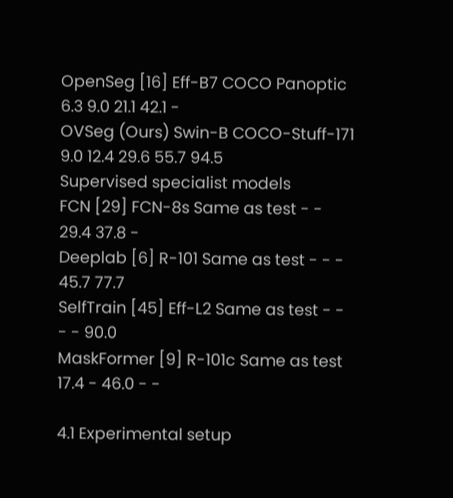OpenSeg [16] Eff-B7 COCO Panoptic 6.3 9.0 21.1 42.1 -
OVSeg (Ours) Swin-B COCO-Stuff-171 9.0 12.4 29.6 55.7 94.5
Supervised specialist models
FCN [29] FCN-8s Same as test - - 29.4 37.8 -
Deeplab [6] R-101 Same as test - - - 45.7 77.7
SelfTrain [45] Eff-L2 Same as test - - - - 90.0
MaskFormer [9] R-101c Same as test 17.4 - 46.0 - -

4.1 Experimental setup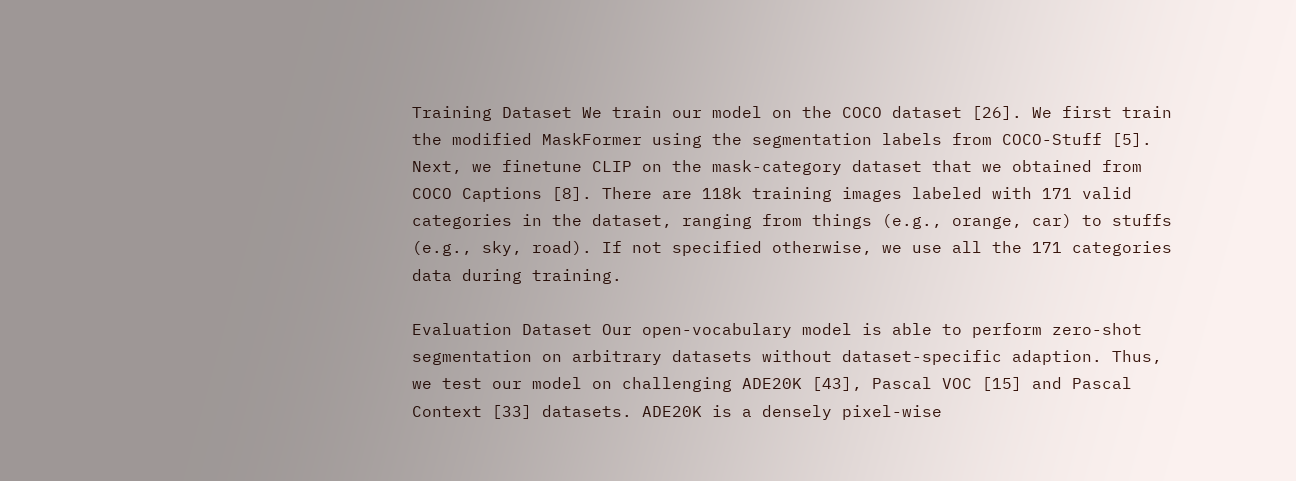Training Dataset We train our model on the COCO dataset [26]. We first train the modified MaskFormer using the segmentation labels from COCO-Stuff [5]. Next, we finetune CLIP on the mask-category dataset that we obtained from COCO Captions [8]. There are 118k training images labeled with 171 valid categories in the dataset, ranging from things (e.g., orange, car) to stuffs (e.g., sky, road). If not specified otherwise, we use all the 171 categories data during training.

Evaluation Dataset Our open-vocabulary model is able to perform zero-shot segmentation on arbitrary datasets without dataset-specific adaption. Thus, we test our model on challenging ADE20K [43], Pascal VOC [15] and Pascal Context [33] datasets. ADE20K is a densely pixel-wise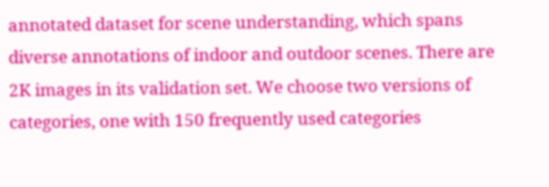annotated dataset for scene understanding, which spans diverse annotations of indoor and outdoor scenes. There are 2K images in its validation set. We choose two versions of categories, one with 150 frequently used categories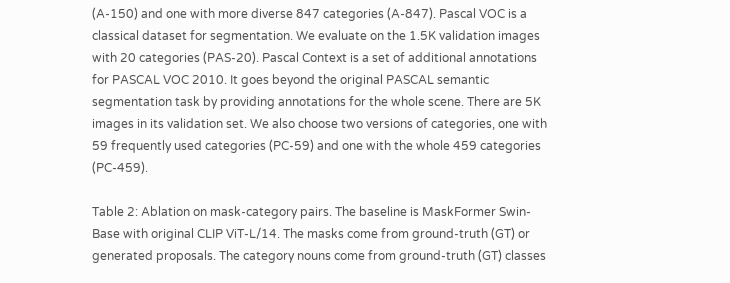(A-150) and one with more diverse 847 categories (A-847). Pascal VOC is a classical dataset for segmentation. We evaluate on the 1.5K validation images with 20 categories (PAS-20). Pascal Context is a set of additional annotations for PASCAL VOC 2010. It goes beyond the original PASCAL semantic segmentation task by providing annotations for the whole scene. There are 5K images in its validation set. We also choose two versions of categories, one with 59 frequently used categories (PC-59) and one with the whole 459 categories (PC-459).

Table 2: Ablation on mask-category pairs. The baseline is MaskFormer Swin-Base with original CLIP ViT-L/14. The masks come from ground-truth (GT) or generated proposals. The category nouns come from ground-truth (GT) classes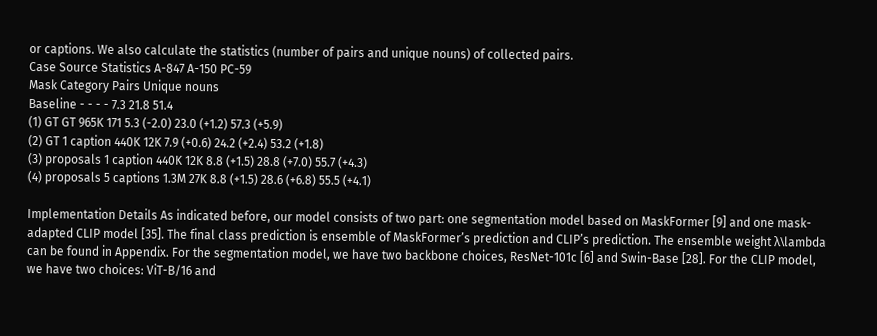or captions. We also calculate the statistics (number of pairs and unique nouns) of collected pairs.
Case Source Statistics A-847 A-150 PC-59
Mask Category Pairs Unique nouns
Baseline - - - - 7.3 21.8 51.4
(1) GT GT 965K 171 5.3 (-2.0) 23.0 (+1.2) 57.3 (+5.9)
(2) GT 1 caption 440K 12K 7.9 (+0.6) 24.2 (+2.4) 53.2 (+1.8)
(3) proposals 1 caption 440K 12K 8.8 (+1.5) 28.8 (+7.0) 55.7 (+4.3)
(4) proposals 5 captions 1.3M 27K 8.8 (+1.5) 28.6 (+6.8) 55.5 (+4.1)

Implementation Details As indicated before, our model consists of two part: one segmentation model based on MaskFormer [9] and one mask-adapted CLIP model [35]. The final class prediction is ensemble of MaskFormer’s prediction and CLIP’s prediction. The ensemble weight λ\lambda can be found in Appendix. For the segmentation model, we have two backbone choices, ResNet-101c [6] and Swin-Base [28]. For the CLIP model, we have two choices: ViT-B/16 and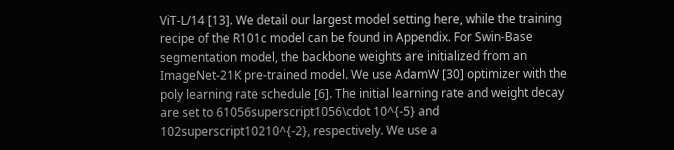ViT-L/14 [13]. We detail our largest model setting here, while the training recipe of the R101c model can be found in Appendix. For Swin-Base segmentation model, the backbone weights are initialized from an ImageNet-21K pre-trained model. We use AdamW [30] optimizer with the poly learning rate schedule [6]. The initial learning rate and weight decay are set to 61056superscript1056\cdot 10^{-5} and 102superscript10210^{-2}, respectively. We use a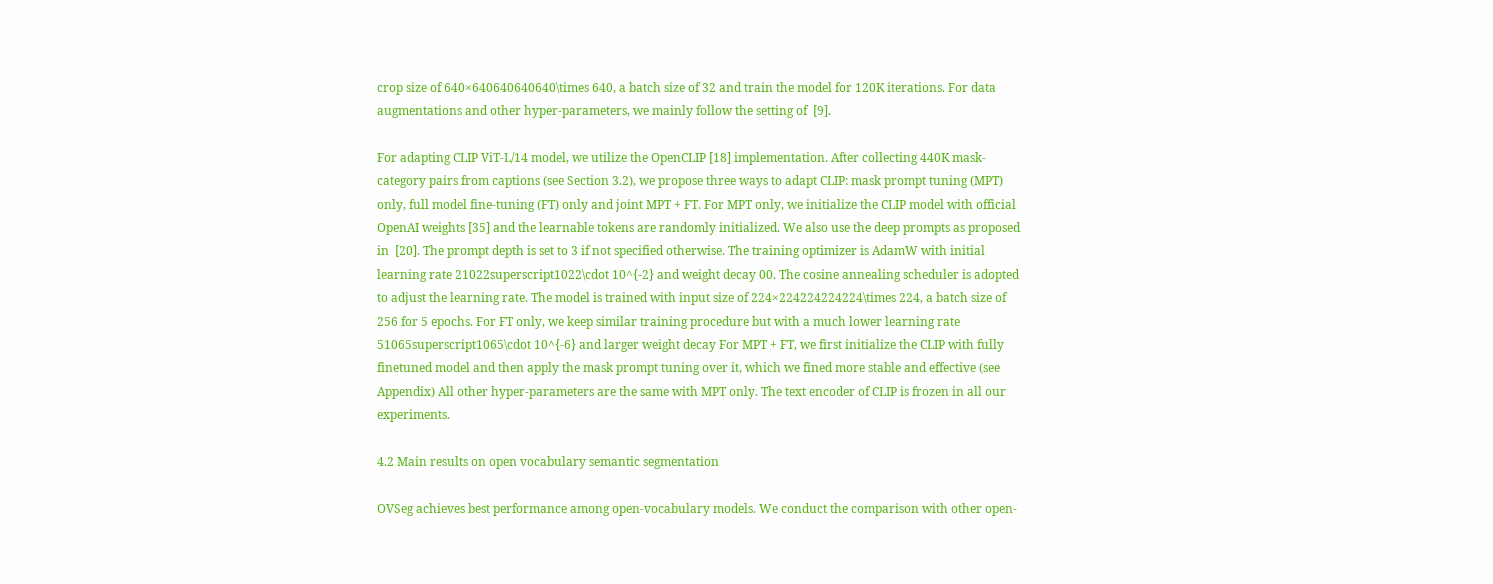crop size of 640×640640640640\times 640, a batch size of 32 and train the model for 120K iterations. For data augmentations and other hyper-parameters, we mainly follow the setting of  [9].

For adapting CLIP ViT-L/14 model, we utilize the OpenCLIP [18] implementation. After collecting 440K mask-category pairs from captions (see Section 3.2), we propose three ways to adapt CLIP: mask prompt tuning (MPT) only, full model fine-tuning (FT) only and joint MPT + FT. For MPT only, we initialize the CLIP model with official OpenAI weights [35] and the learnable tokens are randomly initialized. We also use the deep prompts as proposed in  [20]. The prompt depth is set to 3 if not specified otherwise. The training optimizer is AdamW with initial learning rate 21022superscript1022\cdot 10^{-2} and weight decay 00. The cosine annealing scheduler is adopted to adjust the learning rate. The model is trained with input size of 224×224224224224\times 224, a batch size of 256 for 5 epochs. For FT only, we keep similar training procedure but with a much lower learning rate 51065superscript1065\cdot 10^{-6} and larger weight decay For MPT + FT, we first initialize the CLIP with fully finetuned model and then apply the mask prompt tuning over it, which we fined more stable and effective (see Appendix) All other hyper-parameters are the same with MPT only. The text encoder of CLIP is frozen in all our experiments.

4.2 Main results on open vocabulary semantic segmentation

OVSeg achieves best performance among open-vocabulary models. We conduct the comparison with other open-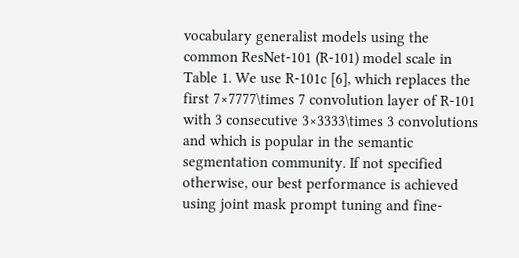vocabulary generalist models using the common ResNet-101 (R-101) model scale in Table 1. We use R-101c [6], which replaces the first 7×7777\times 7 convolution layer of R-101 with 3 consecutive 3×3333\times 3 convolutions and which is popular in the semantic segmentation community. If not specified otherwise, our best performance is achieved using joint mask prompt tuning and fine-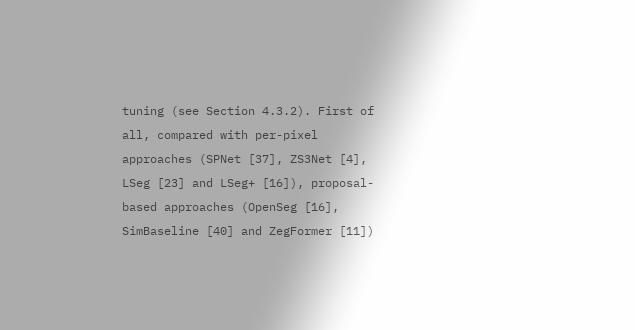tuning (see Section 4.3.2). First of all, compared with per-pixel approaches (SPNet [37], ZS3Net [4], LSeg [23] and LSeg+ [16]), proposal-based approaches (OpenSeg [16], SimBaseline [40] and ZegFormer [11])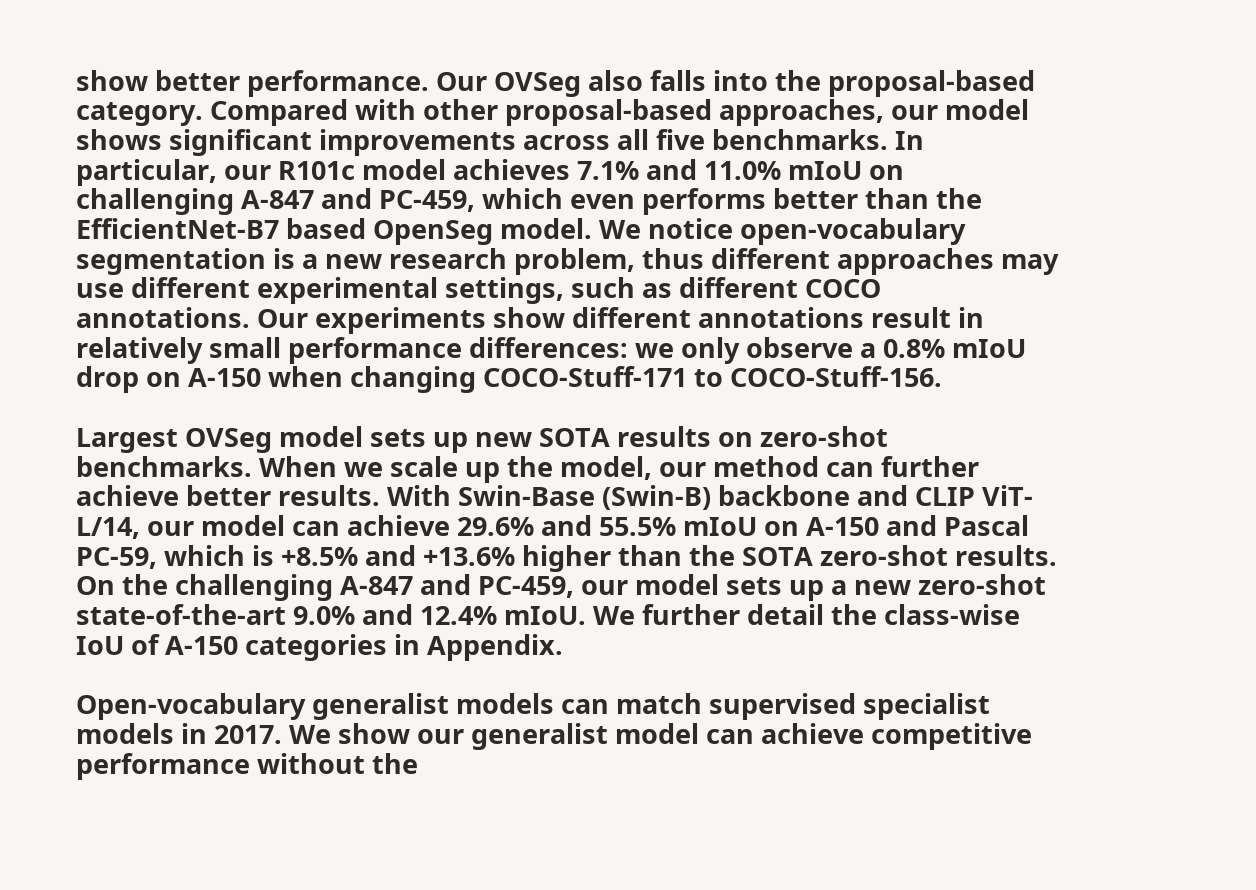show better performance. Our OVSeg also falls into the proposal-based category. Compared with other proposal-based approaches, our model shows significant improvements across all five benchmarks. In particular, our R101c model achieves 7.1% and 11.0% mIoU on challenging A-847 and PC-459, which even performs better than the EfficientNet-B7 based OpenSeg model. We notice open-vocabulary segmentation is a new research problem, thus different approaches may use different experimental settings, such as different COCO annotations. Our experiments show different annotations result in relatively small performance differences: we only observe a 0.8% mIoU drop on A-150 when changing COCO-Stuff-171 to COCO-Stuff-156.

Largest OVSeg model sets up new SOTA results on zero-shot benchmarks. When we scale up the model, our method can further achieve better results. With Swin-Base (Swin-B) backbone and CLIP ViT-L/14, our model can achieve 29.6% and 55.5% mIoU on A-150 and Pascal PC-59, which is +8.5% and +13.6% higher than the SOTA zero-shot results. On the challenging A-847 and PC-459, our model sets up a new zero-shot state-of-the-art 9.0% and 12.4% mIoU. We further detail the class-wise IoU of A-150 categories in Appendix.

Open-vocabulary generalist models can match supervised specialist models in 2017. We show our generalist model can achieve competitive performance without the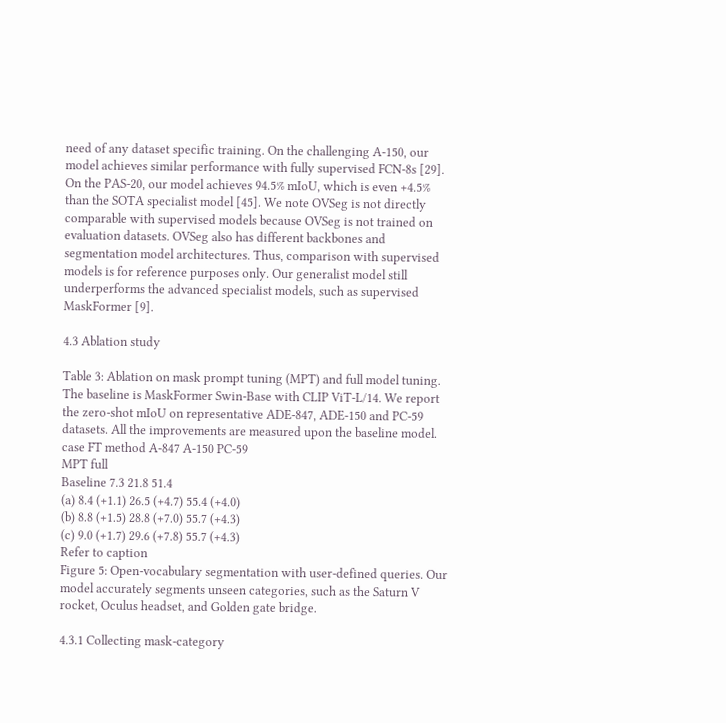need of any dataset specific training. On the challenging A-150, our model achieves similar performance with fully supervised FCN-8s [29]. On the PAS-20, our model achieves 94.5% mIoU, which is even +4.5% than the SOTA specialist model [45]. We note OVSeg is not directly comparable with supervised models because OVSeg is not trained on evaluation datasets. OVSeg also has different backbones and segmentation model architectures. Thus, comparison with supervised models is for reference purposes only. Our generalist model still underperforms the advanced specialist models, such as supervised MaskFormer [9].

4.3 Ablation study

Table 3: Ablation on mask prompt tuning (MPT) and full model tuning. The baseline is MaskFormer Swin-Base with CLIP ViT-L/14. We report the zero-shot mIoU on representative ADE-847, ADE-150 and PC-59 datasets. All the improvements are measured upon the baseline model.
case FT method A-847 A-150 PC-59
MPT full
Baseline 7.3 21.8 51.4
(a) 8.4 (+1.1) 26.5 (+4.7) 55.4 (+4.0)
(b) 8.8 (+1.5) 28.8 (+7.0) 55.7 (+4.3)
(c) 9.0 (+1.7) 29.6 (+7.8) 55.7 (+4.3)
Refer to caption
Figure 5: Open-vocabulary segmentation with user-defined queries. Our model accurately segments unseen categories, such as the Saturn V rocket, Oculus headset, and Golden gate bridge.

4.3.1 Collecting mask-category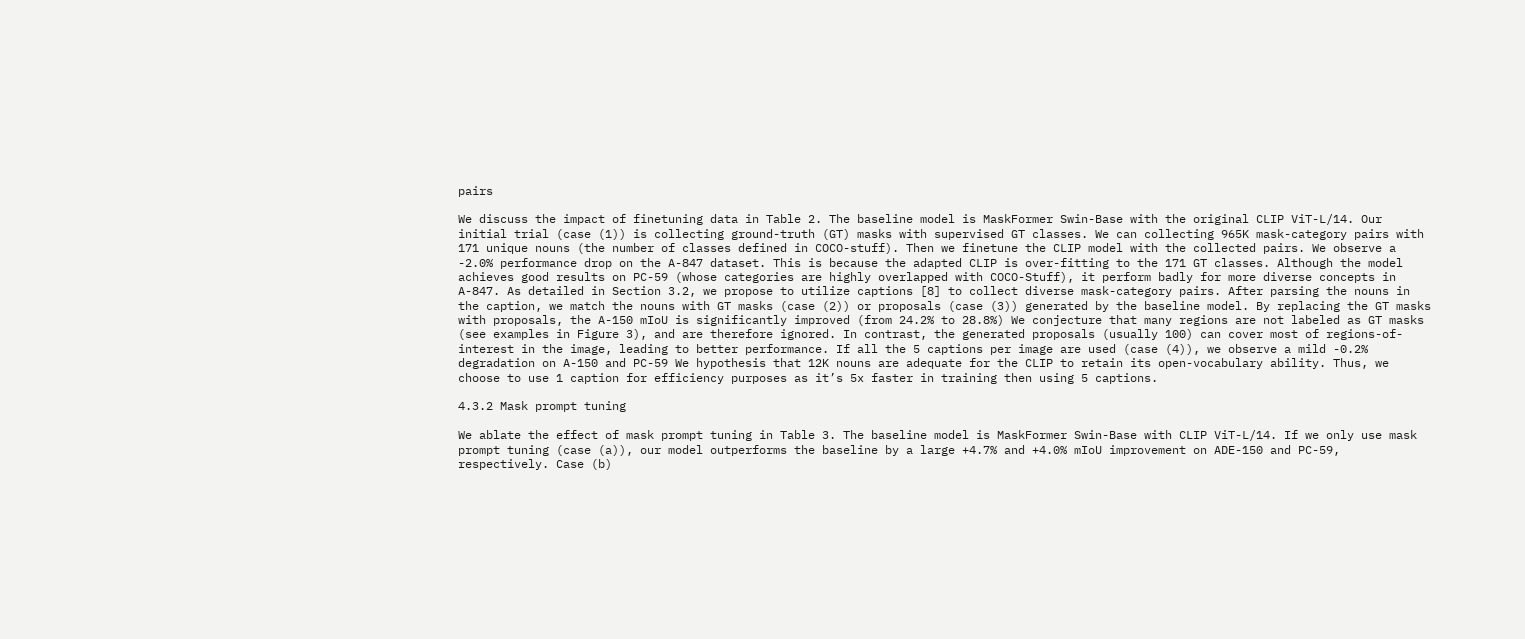pairs

We discuss the impact of finetuning data in Table 2. The baseline model is MaskFormer Swin-Base with the original CLIP ViT-L/14. Our initial trial (case (1)) is collecting ground-truth (GT) masks with supervised GT classes. We can collecting 965K mask-category pairs with 171 unique nouns (the number of classes defined in COCO-stuff). Then we finetune the CLIP model with the collected pairs. We observe a -2.0% performance drop on the A-847 dataset. This is because the adapted CLIP is over-fitting to the 171 GT classes. Although the model achieves good results on PC-59 (whose categories are highly overlapped with COCO-Stuff), it perform badly for more diverse concepts in A-847. As detailed in Section 3.2, we propose to utilize captions [8] to collect diverse mask-category pairs. After parsing the nouns in the caption, we match the nouns with GT masks (case (2)) or proposals (case (3)) generated by the baseline model. By replacing the GT masks with proposals, the A-150 mIoU is significantly improved (from 24.2% to 28.8%) We conjecture that many regions are not labeled as GT masks (see examples in Figure 3), and are therefore ignored. In contrast, the generated proposals (usually 100) can cover most of regions-of-interest in the image, leading to better performance. If all the 5 captions per image are used (case (4)), we observe a mild -0.2% degradation on A-150 and PC-59 We hypothesis that 12K nouns are adequate for the CLIP to retain its open-vocabulary ability. Thus, we choose to use 1 caption for efficiency purposes as it’s 5x faster in training then using 5 captions.

4.3.2 Mask prompt tuning

We ablate the effect of mask prompt tuning in Table 3. The baseline model is MaskFormer Swin-Base with CLIP ViT-L/14. If we only use mask prompt tuning (case (a)), our model outperforms the baseline by a large +4.7% and +4.0% mIoU improvement on ADE-150 and PC-59, respectively. Case (b)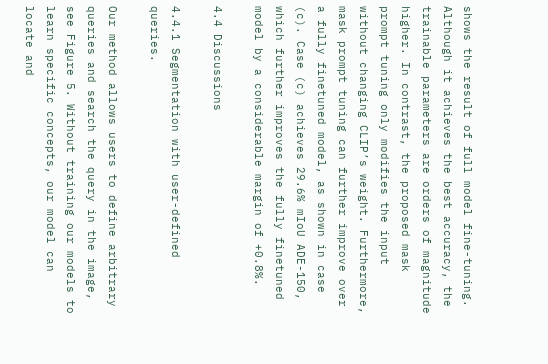shows the result of full model fine-tuning. Although it achieves the best accuracy, the trainable parameters are orders of magnitude higher. In contrast, the proposed mask prompt tuning only modifies the input without changing CLIP’s weight. Furthermore, mask prompt tuning can further improve over a fully finetuned model, as shown in case (c). Case (c) achieves 29.6% mIoU ADE-150, which further improves the fully finetuned model by a considerable margin of +0.8%.

4.4 Discussions

4.4.1 Segmentation with user-defined queries.

Our method allows users to define arbitrary queries and search the query in the image, see Figure 5. Without training our models to learn specific concepts, our model can locate and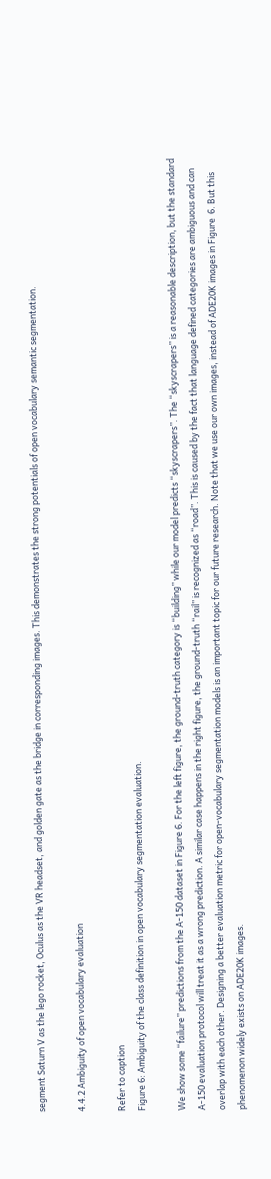segment Saturn V as the lego rocket, Oculus as the VR headset, and golden gate as the bridge in corresponding images. This demonstrates the strong potentials of open vocabulary semantic segmentation.

4.4.2 Ambiguity of open vocabulary evaluation

Refer to caption
Figure 6: Ambiguity of the class definition in open vocabulary segmentation evaluation.

We show some “failure” predictions from the A-150 dataset in Figure 6. For the left figure, the ground-truth category is “building” while our model predicts “skyscrapers”. The “skyscrapers” is a reasonable description, but the standard A-150 evaluation protocol will treat it as a wrong prediction. A similar case happens in the right figure, the ground-truth “rail” is recognized as “road”. This is caused by the fact that language defined categories are ambiguous and can overlap with each other. Designing a better evaluation metric for open-vocabulary segmentation models is an important topic for our future research. Note that we use our own images, instead of ADE20K images in Figure  6. But this phenomenon widely exists on ADE20K images.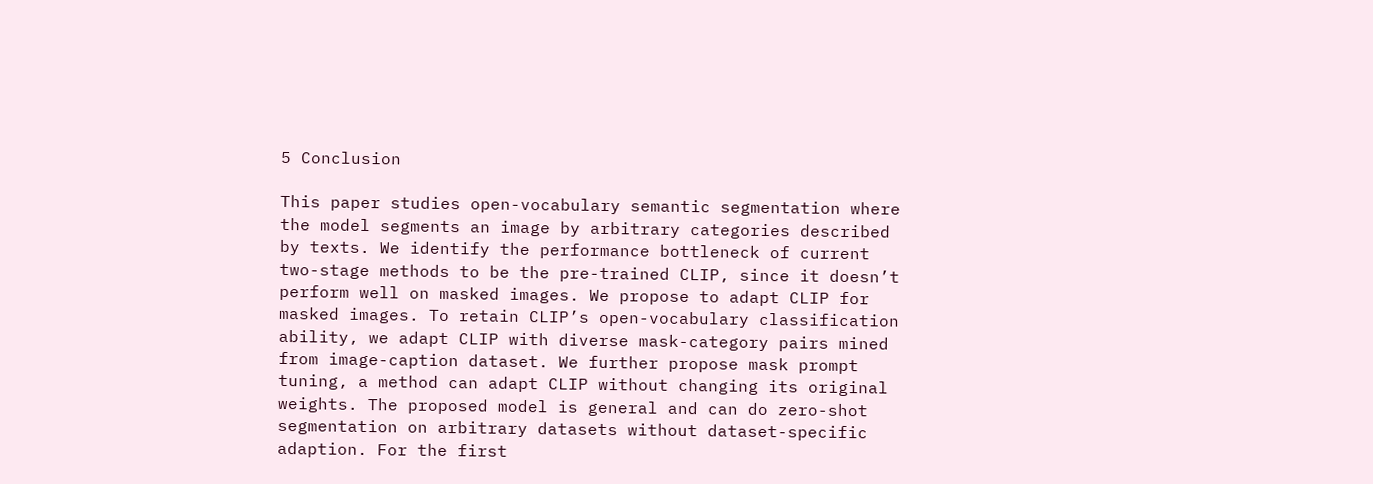5 Conclusion

This paper studies open-vocabulary semantic segmentation where the model segments an image by arbitrary categories described by texts. We identify the performance bottleneck of current two-stage methods to be the pre-trained CLIP, since it doesn’t perform well on masked images. We propose to adapt CLIP for masked images. To retain CLIP’s open-vocabulary classification ability, we adapt CLIP with diverse mask-category pairs mined from image-caption dataset. We further propose mask prompt tuning, a method can adapt CLIP without changing its original weights. The proposed model is general and can do zero-shot segmentation on arbitrary datasets without dataset-specific adaption. For the first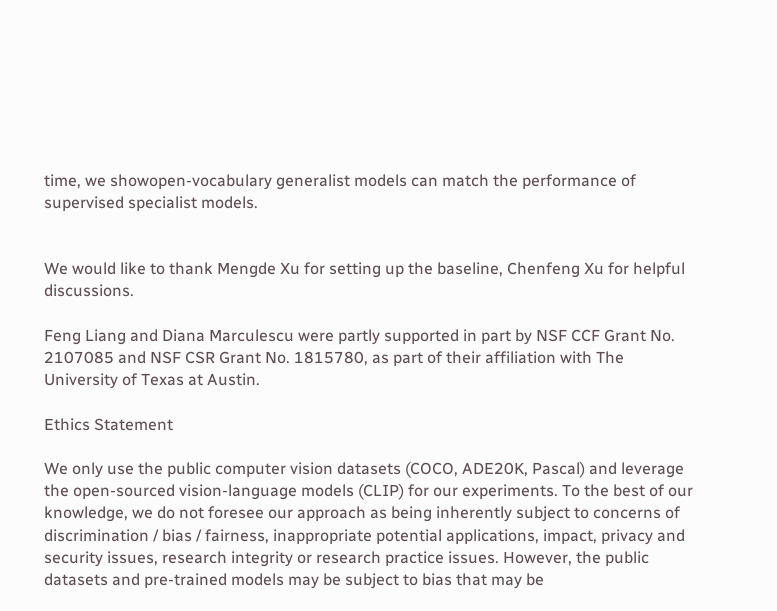time, we showopen-vocabulary generalist models can match the performance of supervised specialist models.


We would like to thank Mengde Xu for setting up the baseline, Chenfeng Xu for helpful discussions.

Feng Liang and Diana Marculescu were partly supported in part by NSF CCF Grant No. 2107085 and NSF CSR Grant No. 1815780, as part of their affiliation with The University of Texas at Austin.

Ethics Statement

We only use the public computer vision datasets (COCO, ADE20K, Pascal) and leverage the open-sourced vision-language models (CLIP) for our experiments. To the best of our knowledge, we do not foresee our approach as being inherently subject to concerns of discrimination / bias / fairness, inappropriate potential applications, impact, privacy and security issues, research integrity or research practice issues. However, the public datasets and pre-trained models may be subject to bias that may be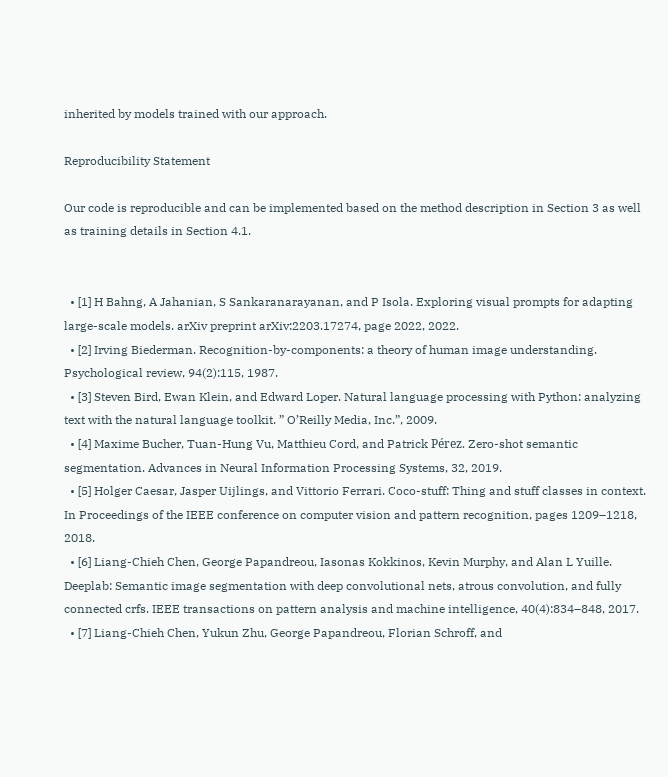inherited by models trained with our approach.

Reproducibility Statement

Our code is reproducible and can be implemented based on the method description in Section 3 as well as training details in Section 4.1.


  • [1] H Bahng, A Jahanian, S Sankaranarayanan, and P Isola. Exploring visual prompts for adapting large-scale models. arXiv preprint arXiv:2203.17274, page 2022, 2022.
  • [2] Irving Biederman. Recognition-by-components: a theory of human image understanding. Psychological review, 94(2):115, 1987.
  • [3] Steven Bird, Ewan Klein, and Edward Loper. Natural language processing with Python: analyzing text with the natural language toolkit. ” O’Reilly Media, Inc.”, 2009.
  • [4] Maxime Bucher, Tuan-Hung Vu, Matthieu Cord, and Patrick Pérez. Zero-shot semantic segmentation. Advances in Neural Information Processing Systems, 32, 2019.
  • [5] Holger Caesar, Jasper Uijlings, and Vittorio Ferrari. Coco-stuff: Thing and stuff classes in context. In Proceedings of the IEEE conference on computer vision and pattern recognition, pages 1209–1218, 2018.
  • [6] Liang-Chieh Chen, George Papandreou, Iasonas Kokkinos, Kevin Murphy, and Alan L Yuille. Deeplab: Semantic image segmentation with deep convolutional nets, atrous convolution, and fully connected crfs. IEEE transactions on pattern analysis and machine intelligence, 40(4):834–848, 2017.
  • [7] Liang-Chieh Chen, Yukun Zhu, George Papandreou, Florian Schroff, and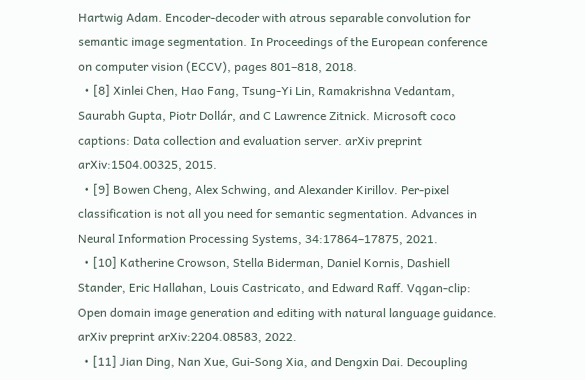Hartwig Adam. Encoder-decoder with atrous separable convolution for semantic image segmentation. In Proceedings of the European conference on computer vision (ECCV), pages 801–818, 2018.
  • [8] Xinlei Chen, Hao Fang, Tsung-Yi Lin, Ramakrishna Vedantam, Saurabh Gupta, Piotr Dollár, and C Lawrence Zitnick. Microsoft coco captions: Data collection and evaluation server. arXiv preprint arXiv:1504.00325, 2015.
  • [9] Bowen Cheng, Alex Schwing, and Alexander Kirillov. Per-pixel classification is not all you need for semantic segmentation. Advances in Neural Information Processing Systems, 34:17864–17875, 2021.
  • [10] Katherine Crowson, Stella Biderman, Daniel Kornis, Dashiell Stander, Eric Hallahan, Louis Castricato, and Edward Raff. Vqgan-clip: Open domain image generation and editing with natural language guidance. arXiv preprint arXiv:2204.08583, 2022.
  • [11] Jian Ding, Nan Xue, Gui-Song Xia, and Dengxin Dai. Decoupling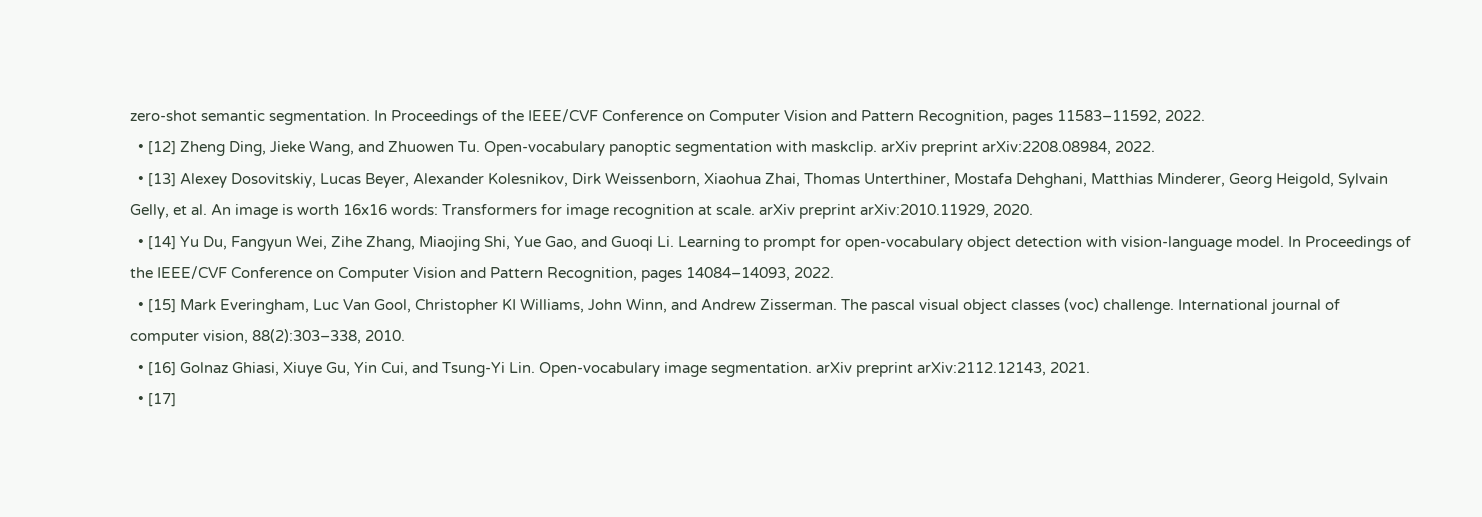zero-shot semantic segmentation. In Proceedings of the IEEE/CVF Conference on Computer Vision and Pattern Recognition, pages 11583–11592, 2022.
  • [12] Zheng Ding, Jieke Wang, and Zhuowen Tu. Open-vocabulary panoptic segmentation with maskclip. arXiv preprint arXiv:2208.08984, 2022.
  • [13] Alexey Dosovitskiy, Lucas Beyer, Alexander Kolesnikov, Dirk Weissenborn, Xiaohua Zhai, Thomas Unterthiner, Mostafa Dehghani, Matthias Minderer, Georg Heigold, Sylvain Gelly, et al. An image is worth 16x16 words: Transformers for image recognition at scale. arXiv preprint arXiv:2010.11929, 2020.
  • [14] Yu Du, Fangyun Wei, Zihe Zhang, Miaojing Shi, Yue Gao, and Guoqi Li. Learning to prompt for open-vocabulary object detection with vision-language model. In Proceedings of the IEEE/CVF Conference on Computer Vision and Pattern Recognition, pages 14084–14093, 2022.
  • [15] Mark Everingham, Luc Van Gool, Christopher KI Williams, John Winn, and Andrew Zisserman. The pascal visual object classes (voc) challenge. International journal of computer vision, 88(2):303–338, 2010.
  • [16] Golnaz Ghiasi, Xiuye Gu, Yin Cui, and Tsung-Yi Lin. Open-vocabulary image segmentation. arXiv preprint arXiv:2112.12143, 2021.
  • [17]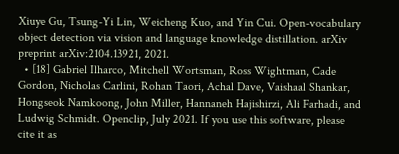Xiuye Gu, Tsung-Yi Lin, Weicheng Kuo, and Yin Cui. Open-vocabulary object detection via vision and language knowledge distillation. arXiv preprint arXiv:2104.13921, 2021.
  • [18] Gabriel Ilharco, Mitchell Wortsman, Ross Wightman, Cade Gordon, Nicholas Carlini, Rohan Taori, Achal Dave, Vaishaal Shankar, Hongseok Namkoong, John Miller, Hannaneh Hajishirzi, Ali Farhadi, and Ludwig Schmidt. Openclip, July 2021. If you use this software, please cite it as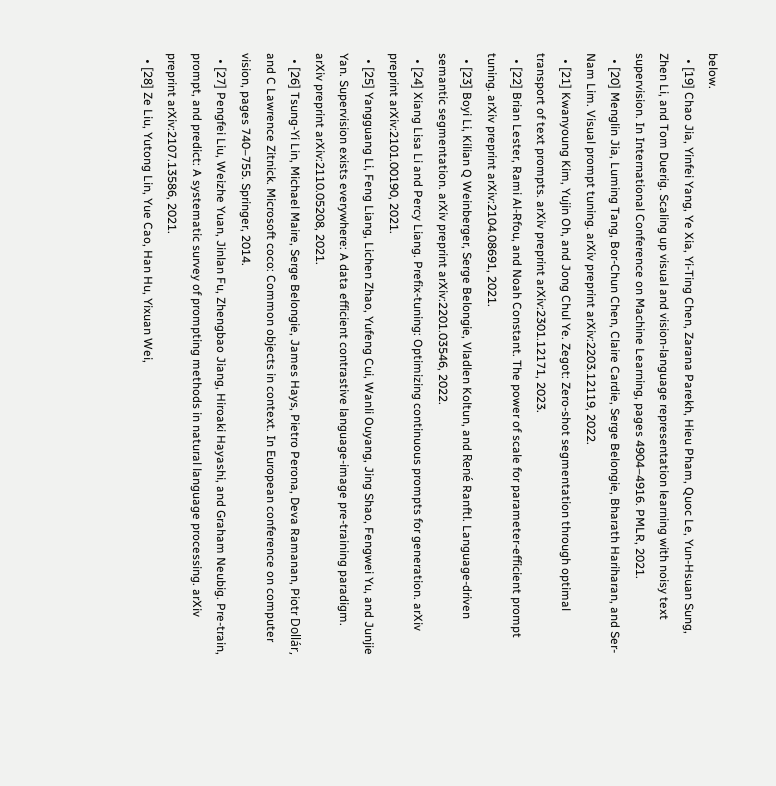below.
  • [19] Chao Jia, Yinfei Yang, Ye Xia, Yi-Ting Chen, Zarana Parekh, Hieu Pham, Quoc Le, Yun-Hsuan Sung, Zhen Li, and Tom Duerig. Scaling up visual and vision-language representation learning with noisy text supervision. In International Conference on Machine Learning, pages 4904–4916. PMLR, 2021.
  • [20] Menglin Jia, Luming Tang, Bor-Chun Chen, Claire Cardie, Serge Belongie, Bharath Hariharan, and Ser-Nam Lim. Visual prompt tuning. arXiv preprint arXiv:2203.12119, 2022.
  • [21] Kwanyoung Kim, Yujin Oh, and Jong Chul Ye. Zegot: Zero-shot segmentation through optimal transport of text prompts. arXiv preprint arXiv:2301.12171, 2023.
  • [22] Brian Lester, Rami Al-Rfou, and Noah Constant. The power of scale for parameter-efficient prompt tuning. arXiv preprint arXiv:2104.08691, 2021.
  • [23] Boyi Li, Kilian Q Weinberger, Serge Belongie, Vladlen Koltun, and René Ranftl. Language-driven semantic segmentation. arXiv preprint arXiv:2201.03546, 2022.
  • [24] Xiang Lisa Li and Percy Liang. Prefix-tuning: Optimizing continuous prompts for generation. arXiv preprint arXiv:2101.00190, 2021.
  • [25] Yangguang Li, Feng Liang, Lichen Zhao, Yufeng Cui, Wanli Ouyang, Jing Shao, Fengwei Yu, and Junjie Yan. Supervision exists everywhere: A data efficient contrastive language-image pre-training paradigm. arXiv preprint arXiv:2110.05208, 2021.
  • [26] Tsung-Yi Lin, Michael Maire, Serge Belongie, James Hays, Pietro Perona, Deva Ramanan, Piotr Dollár, and C Lawrence Zitnick. Microsoft coco: Common objects in context. In European conference on computer vision, pages 740–755. Springer, 2014.
  • [27] Pengfei Liu, Weizhe Yuan, Jinlan Fu, Zhengbao Jiang, Hiroaki Hayashi, and Graham Neubig. Pre-train, prompt, and predict: A systematic survey of prompting methods in natural language processing. arXiv preprint arXiv:2107.13586, 2021.
  • [28] Ze Liu, Yutong Lin, Yue Cao, Han Hu, Yixuan Wei,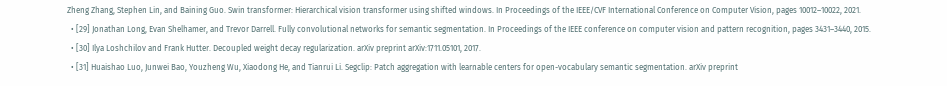Zheng Zhang, Stephen Lin, and Baining Guo. Swin transformer: Hierarchical vision transformer using shifted windows. In Proceedings of the IEEE/CVF International Conference on Computer Vision, pages 10012–10022, 2021.
  • [29] Jonathan Long, Evan Shelhamer, and Trevor Darrell. Fully convolutional networks for semantic segmentation. In Proceedings of the IEEE conference on computer vision and pattern recognition, pages 3431–3440, 2015.
  • [30] Ilya Loshchilov and Frank Hutter. Decoupled weight decay regularization. arXiv preprint arXiv:1711.05101, 2017.
  • [31] Huaishao Luo, Junwei Bao, Youzheng Wu, Xiaodong He, and Tianrui Li. Segclip: Patch aggregation with learnable centers for open-vocabulary semantic segmentation. arXiv preprint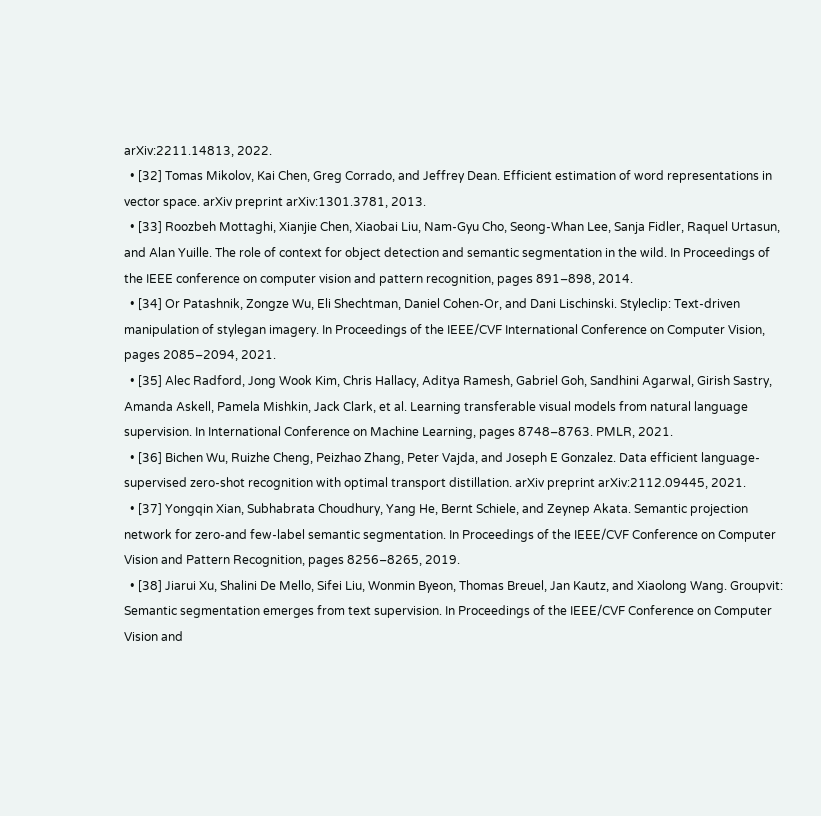arXiv:2211.14813, 2022.
  • [32] Tomas Mikolov, Kai Chen, Greg Corrado, and Jeffrey Dean. Efficient estimation of word representations in vector space. arXiv preprint arXiv:1301.3781, 2013.
  • [33] Roozbeh Mottaghi, Xianjie Chen, Xiaobai Liu, Nam-Gyu Cho, Seong-Whan Lee, Sanja Fidler, Raquel Urtasun, and Alan Yuille. The role of context for object detection and semantic segmentation in the wild. In Proceedings of the IEEE conference on computer vision and pattern recognition, pages 891–898, 2014.
  • [34] Or Patashnik, Zongze Wu, Eli Shechtman, Daniel Cohen-Or, and Dani Lischinski. Styleclip: Text-driven manipulation of stylegan imagery. In Proceedings of the IEEE/CVF International Conference on Computer Vision, pages 2085–2094, 2021.
  • [35] Alec Radford, Jong Wook Kim, Chris Hallacy, Aditya Ramesh, Gabriel Goh, Sandhini Agarwal, Girish Sastry, Amanda Askell, Pamela Mishkin, Jack Clark, et al. Learning transferable visual models from natural language supervision. In International Conference on Machine Learning, pages 8748–8763. PMLR, 2021.
  • [36] Bichen Wu, Ruizhe Cheng, Peizhao Zhang, Peter Vajda, and Joseph E Gonzalez. Data efficient language-supervised zero-shot recognition with optimal transport distillation. arXiv preprint arXiv:2112.09445, 2021.
  • [37] Yongqin Xian, Subhabrata Choudhury, Yang He, Bernt Schiele, and Zeynep Akata. Semantic projection network for zero-and few-label semantic segmentation. In Proceedings of the IEEE/CVF Conference on Computer Vision and Pattern Recognition, pages 8256–8265, 2019.
  • [38] Jiarui Xu, Shalini De Mello, Sifei Liu, Wonmin Byeon, Thomas Breuel, Jan Kautz, and Xiaolong Wang. Groupvit: Semantic segmentation emerges from text supervision. In Proceedings of the IEEE/CVF Conference on Computer Vision and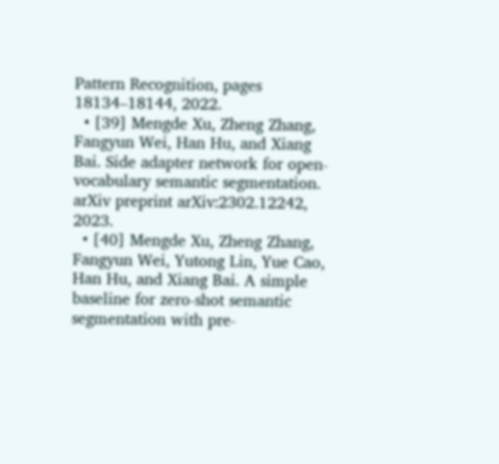Pattern Recognition, pages 18134–18144, 2022.
  • [39] Mengde Xu, Zheng Zhang, Fangyun Wei, Han Hu, and Xiang Bai. Side adapter network for open-vocabulary semantic segmentation. arXiv preprint arXiv:2302.12242, 2023.
  • [40] Mengde Xu, Zheng Zhang, Fangyun Wei, Yutong Lin, Yue Cao, Han Hu, and Xiang Bai. A simple baseline for zero-shot semantic segmentation with pre-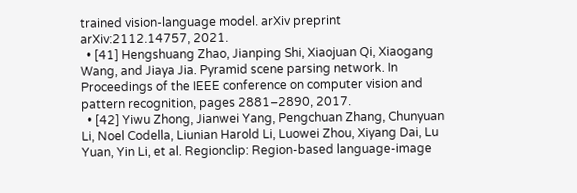trained vision-language model. arXiv preprint arXiv:2112.14757, 2021.
  • [41] Hengshuang Zhao, Jianping Shi, Xiaojuan Qi, Xiaogang Wang, and Jiaya Jia. Pyramid scene parsing network. In Proceedings of the IEEE conference on computer vision and pattern recognition, pages 2881–2890, 2017.
  • [42] Yiwu Zhong, Jianwei Yang, Pengchuan Zhang, Chunyuan Li, Noel Codella, Liunian Harold Li, Luowei Zhou, Xiyang Dai, Lu Yuan, Yin Li, et al. Regionclip: Region-based language-image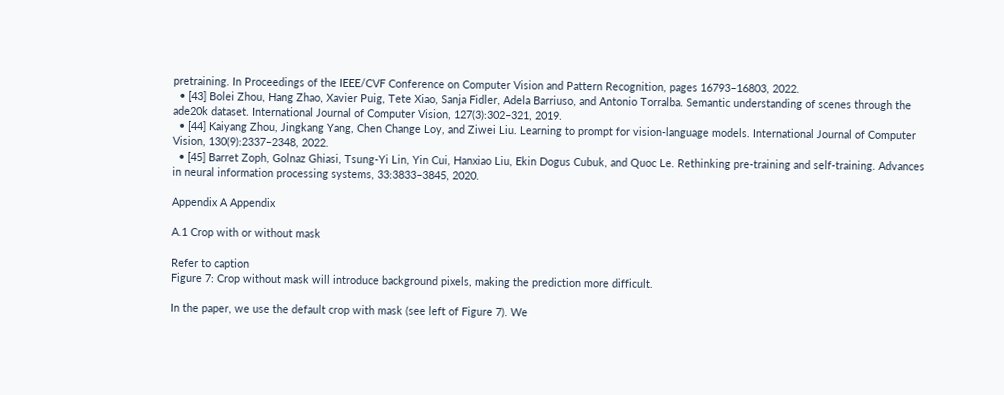pretraining. In Proceedings of the IEEE/CVF Conference on Computer Vision and Pattern Recognition, pages 16793–16803, 2022.
  • [43] Bolei Zhou, Hang Zhao, Xavier Puig, Tete Xiao, Sanja Fidler, Adela Barriuso, and Antonio Torralba. Semantic understanding of scenes through the ade20k dataset. International Journal of Computer Vision, 127(3):302–321, 2019.
  • [44] Kaiyang Zhou, Jingkang Yang, Chen Change Loy, and Ziwei Liu. Learning to prompt for vision-language models. International Journal of Computer Vision, 130(9):2337–2348, 2022.
  • [45] Barret Zoph, Golnaz Ghiasi, Tsung-Yi Lin, Yin Cui, Hanxiao Liu, Ekin Dogus Cubuk, and Quoc Le. Rethinking pre-training and self-training. Advances in neural information processing systems, 33:3833–3845, 2020.

Appendix A Appendix

A.1 Crop with or without mask

Refer to caption
Figure 7: Crop without mask will introduce background pixels, making the prediction more difficult.

In the paper, we use the default crop with mask (see left of Figure 7). We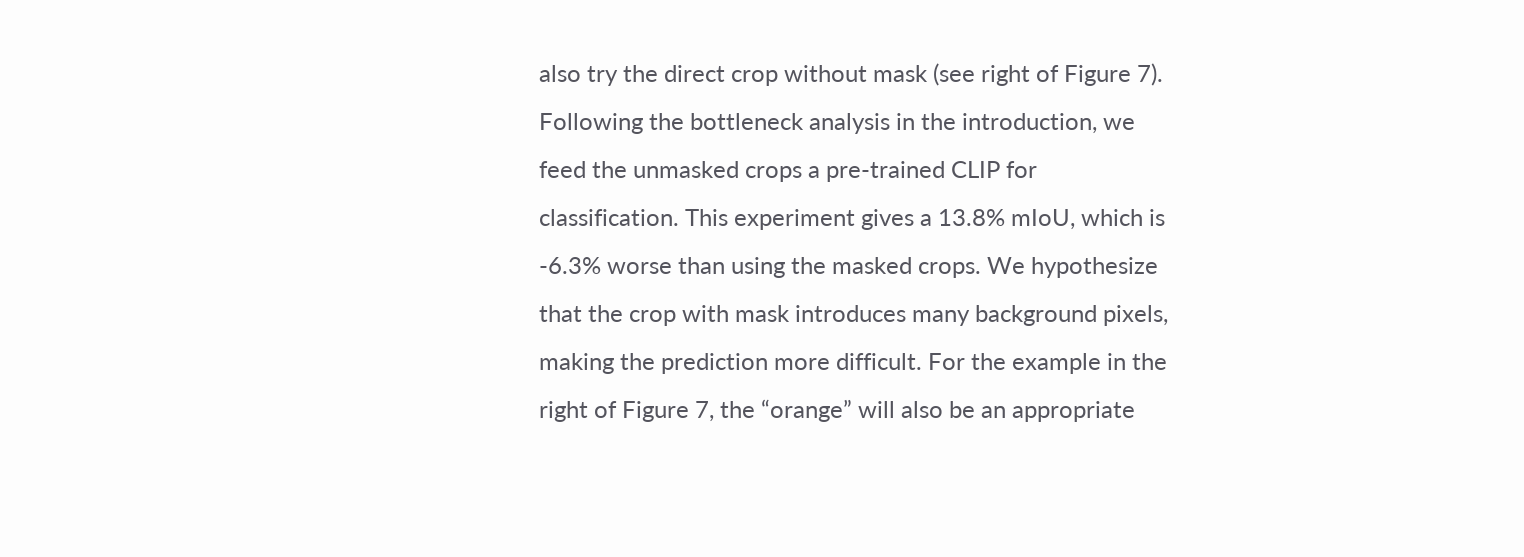also try the direct crop without mask (see right of Figure 7). Following the bottleneck analysis in the introduction, we feed the unmasked crops a pre-trained CLIP for classification. This experiment gives a 13.8% mIoU, which is -6.3% worse than using the masked crops. We hypothesize that the crop with mask introduces many background pixels, making the prediction more difficult. For the example in the right of Figure 7, the “orange” will also be an appropriate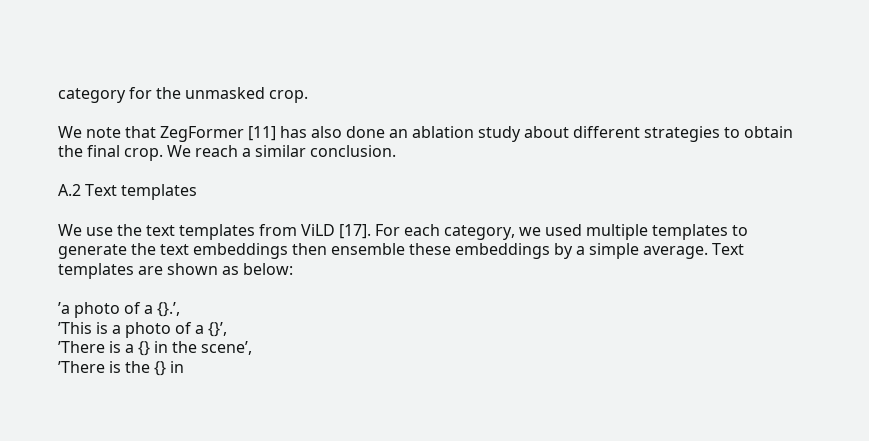category for the unmasked crop.

We note that ZegFormer [11] has also done an ablation study about different strategies to obtain the final crop. We reach a similar conclusion.

A.2 Text templates

We use the text templates from ViLD [17]. For each category, we used multiple templates to generate the text embeddings then ensemble these embeddings by a simple average. Text templates are shown as below:

’a photo of a {}.’,
’This is a photo of a {}’,
’There is a {} in the scene’,
’There is the {} in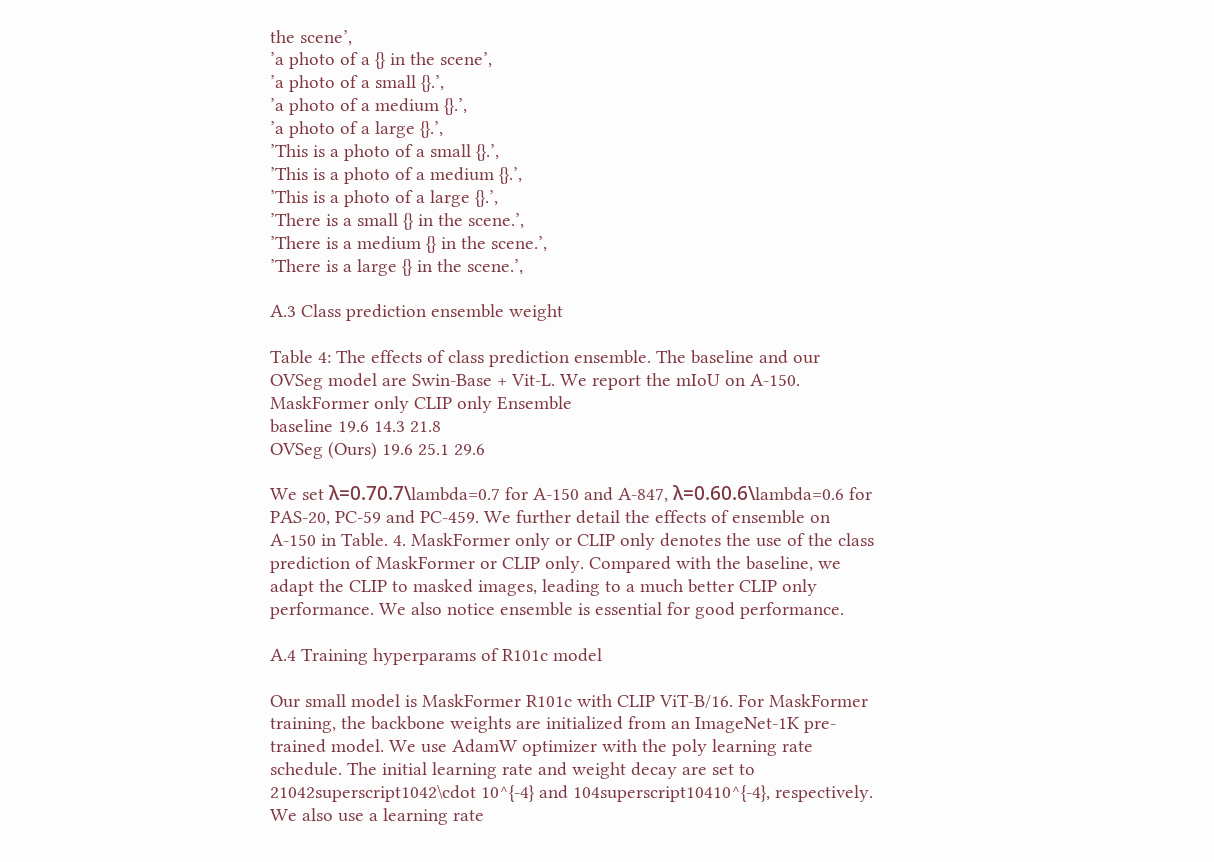the scene’,
’a photo of a {} in the scene’,
’a photo of a small {}.’,
’a photo of a medium {}.’,
’a photo of a large {}.’,
’This is a photo of a small {}.’,
’This is a photo of a medium {}.’,
’This is a photo of a large {}.’,
’There is a small {} in the scene.’,
’There is a medium {} in the scene.’,
’There is a large {} in the scene.’,

A.3 Class prediction ensemble weight

Table 4: The effects of class prediction ensemble. The baseline and our OVSeg model are Swin-Base + Vit-L. We report the mIoU on A-150.
MaskFormer only CLIP only Ensemble
baseline 19.6 14.3 21.8
OVSeg (Ours) 19.6 25.1 29.6

We set λ=0.70.7\lambda=0.7 for A-150 and A-847, λ=0.60.6\lambda=0.6 for PAS-20, PC-59 and PC-459. We further detail the effects of ensemble on A-150 in Table. 4. MaskFormer only or CLIP only denotes the use of the class prediction of MaskFormer or CLIP only. Compared with the baseline, we adapt the CLIP to masked images, leading to a much better CLIP only performance. We also notice ensemble is essential for good performance.

A.4 Training hyperparams of R101c model

Our small model is MaskFormer R101c with CLIP ViT-B/16. For MaskFormer training, the backbone weights are initialized from an ImageNet-1K pre-trained model. We use AdamW optimizer with the poly learning rate schedule. The initial learning rate and weight decay are set to 21042superscript1042\cdot 10^{-4} and 104superscript10410^{-4}, respectively. We also use a learning rate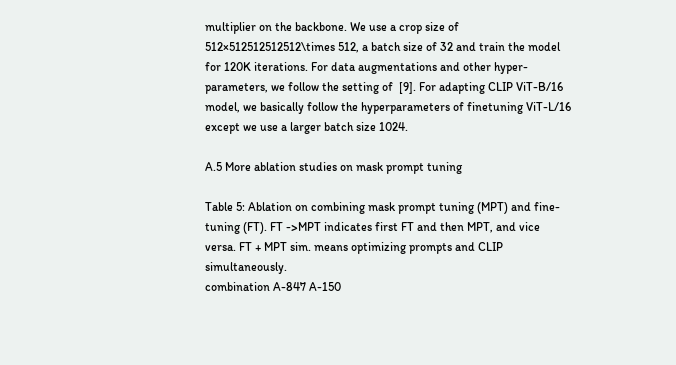multiplier on the backbone. We use a crop size of 512×512512512512\times 512, a batch size of 32 and train the model for 120K iterations. For data augmentations and other hyper-parameters, we follow the setting of  [9]. For adapting CLIP ViT-B/16 model, we basically follow the hyperparameters of finetuning ViT-L/16 except we use a larger batch size 1024.

A.5 More ablation studies on mask prompt tuning

Table 5: Ablation on combining mask prompt tuning (MPT) and fine-tuning (FT). FT ->MPT indicates first FT and then MPT, and vice versa. FT + MPT sim. means optimizing prompts and CLIP simultaneously.
combination A-847 A-150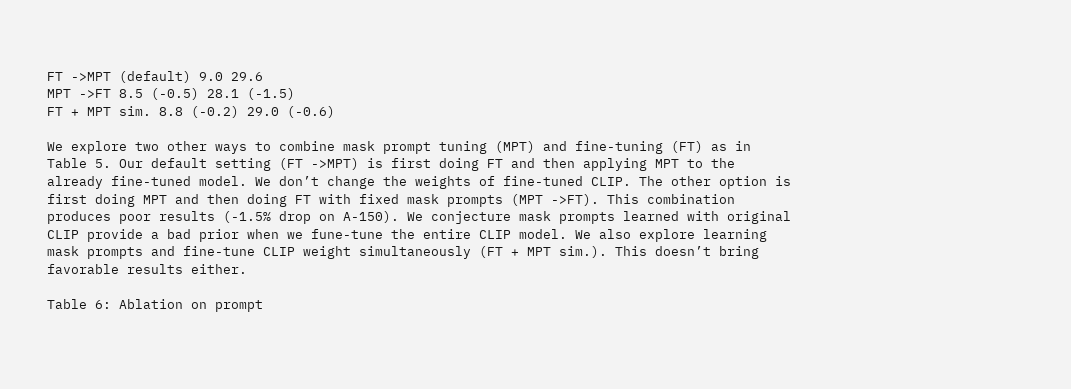FT ->MPT (default) 9.0 29.6
MPT ->FT 8.5 (-0.5) 28.1 (-1.5)
FT + MPT sim. 8.8 (-0.2) 29.0 (-0.6)

We explore two other ways to combine mask prompt tuning (MPT) and fine-tuning (FT) as in Table 5. Our default setting (FT ->MPT) is first doing FT and then applying MPT to the already fine-tuned model. We don’t change the weights of fine-tuned CLIP. The other option is first doing MPT and then doing FT with fixed mask prompts (MPT ->FT). This combination produces poor results (-1.5% drop on A-150). We conjecture mask prompts learned with original CLIP provide a bad prior when we fune-tune the entire CLIP model. We also explore learning mask prompts and fine-tune CLIP weight simultaneously (FT + MPT sim.). This doesn’t bring favorable results either.

Table 6: Ablation on prompt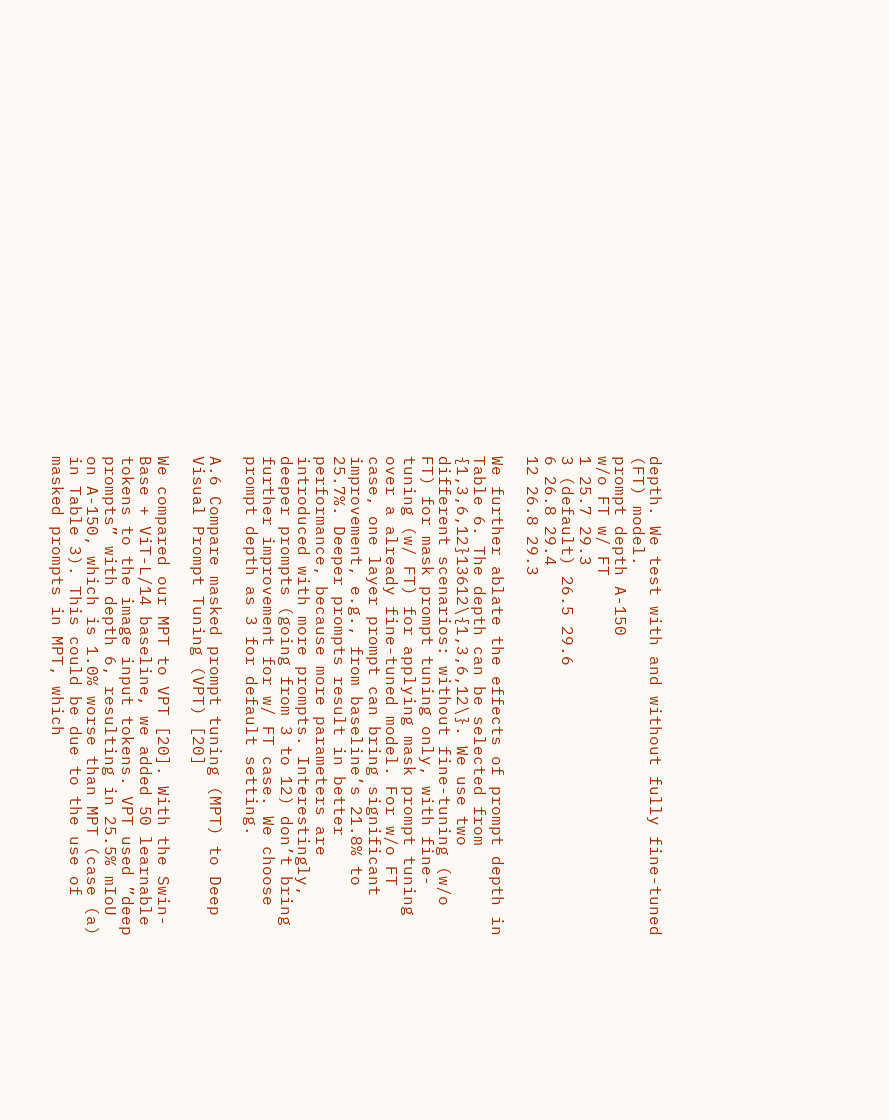depth. We test with and without fully fine-tuned (FT) model.
prompt depth A-150
w/o FT w/ FT
1 25.7 29.3
3 (default) 26.5 29.6
6 26.8 29.4
12 26.8 29.3

We further ablate the effects of prompt depth in Table 6. The depth can be selected from {1,3,6,12}13612\{1,3,6,12\}. We use two different scenarios: without fine-tuning (w/o FT) for mask prompt tuning only, with fine-tuning (w/ FT) for applying mask prompt tuning over a already fine-tuned model. For w/o FT case, one layer prompt can bring significant improvement, e.g., from baseline’s 21.8% to 25.7%. Deeper prompts result in better performance, because more parameters are introduced with more prompts. Interestingly, deeper prompts (going from 3 to 12) don’t bring further improvement for w/ FT case. We choose prompt depth as 3 for default setting.

A.6 Compare masked prompt tuning (MPT) to Deep Visual Prompt Tuning (VPT) [20]

We compared our MPT to VPT [20]. With the Swin-Base + ViT-L/14 baseline, we added 50 learnable tokens to the image input tokens. VPT used ”deep prompts” with depth 6, resulting in 25.5% mIoU on A-150, which is 1.0% worse than MPT (case (a) in Table 3). This could be due to the use of masked prompts in MPT, which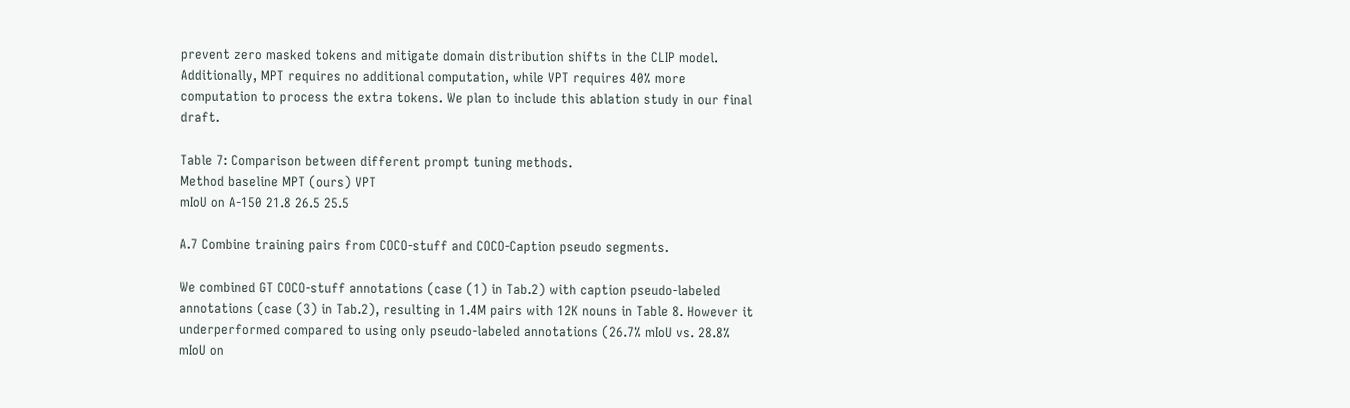prevent zero masked tokens and mitigate domain distribution shifts in the CLIP model. Additionally, MPT requires no additional computation, while VPT requires 40% more computation to process the extra tokens. We plan to include this ablation study in our final draft.

Table 7: Comparison between different prompt tuning methods.
Method baseline MPT (ours) VPT
mIoU on A-150 21.8 26.5 25.5

A.7 Combine training pairs from COCO-stuff and COCO-Caption pseudo segments.

We combined GT COCO-stuff annotations (case (1) in Tab.2) with caption pseudo-labeled annotations (case (3) in Tab.2), resulting in 1.4M pairs with 12K nouns in Table 8. However it underperformed compared to using only pseudo-labeled annotations (26.7% mIoU vs. 28.8% mIoU on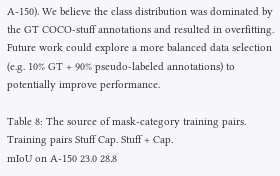A-150). We believe the class distribution was dominated by the GT COCO-stuff annotations and resulted in overfitting. Future work could explore a more balanced data selection (e.g. 10% GT + 90% pseudo-labeled annotations) to potentially improve performance.

Table 8: The source of mask-category training pairs.
Training pairs Stuff Cap. Stuff + Cap.
mIoU on A-150 23.0 28.8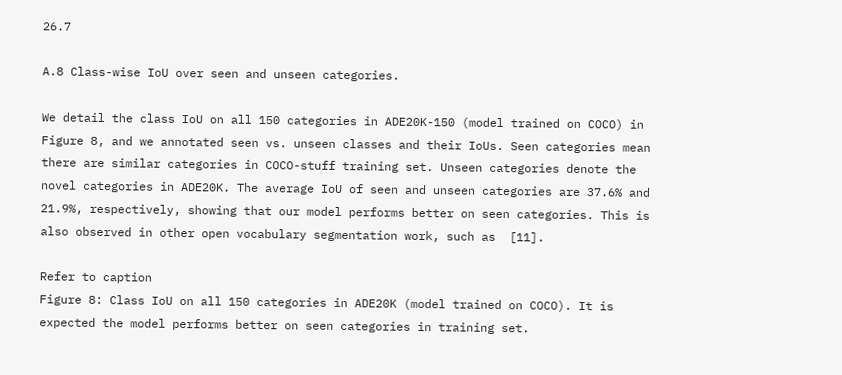26.7

A.8 Class-wise IoU over seen and unseen categories.

We detail the class IoU on all 150 categories in ADE20K-150 (model trained on COCO) in Figure 8, and we annotated seen vs. unseen classes and their IoUs. Seen categories mean there are similar categories in COCO-stuff training set. Unseen categories denote the novel categories in ADE20K. The average IoU of seen and unseen categories are 37.6% and 21.9%, respectively, showing that our model performs better on seen categories. This is also observed in other open vocabulary segmentation work, such as  [11].

Refer to caption
Figure 8: Class IoU on all 150 categories in ADE20K (model trained on COCO). It is expected the model performs better on seen categories in training set.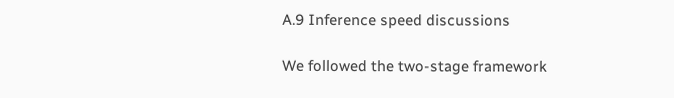A.9 Inference speed discussions

We followed the two-stage framework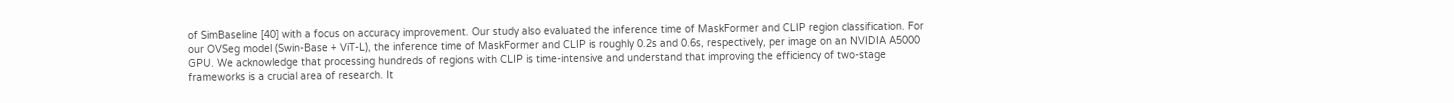of SimBaseline [40] with a focus on accuracy improvement. Our study also evaluated the inference time of MaskFormer and CLIP region classification. For our OVSeg model (Swin-Base + ViT-L), the inference time of MaskFormer and CLIP is roughly 0.2s and 0.6s, respectively, per image on an NVIDIA A5000 GPU. We acknowledge that processing hundreds of regions with CLIP is time-intensive and understand that improving the efficiency of two-stage frameworks is a crucial area of research. It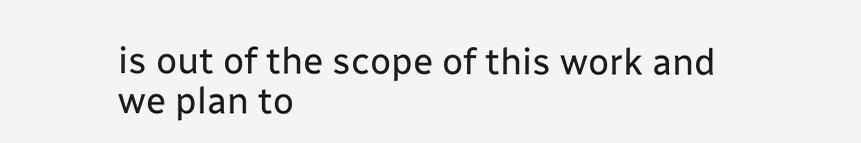is out of the scope of this work and we plan to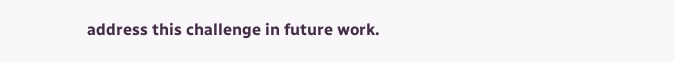address this challenge in future work.